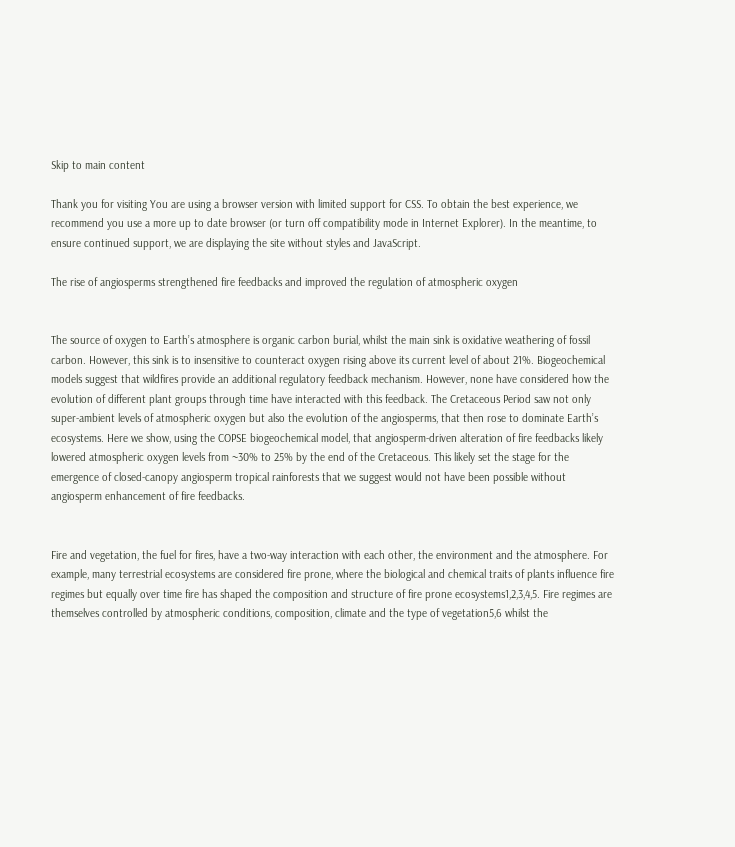Skip to main content

Thank you for visiting You are using a browser version with limited support for CSS. To obtain the best experience, we recommend you use a more up to date browser (or turn off compatibility mode in Internet Explorer). In the meantime, to ensure continued support, we are displaying the site without styles and JavaScript.

The rise of angiosperms strengthened fire feedbacks and improved the regulation of atmospheric oxygen


The source of oxygen to Earth’s atmosphere is organic carbon burial, whilst the main sink is oxidative weathering of fossil carbon. However, this sink is to insensitive to counteract oxygen rising above its current level of about 21%. Biogeochemical models suggest that wildfires provide an additional regulatory feedback mechanism. However, none have considered how the evolution of different plant groups through time have interacted with this feedback. The Cretaceous Period saw not only super-ambient levels of atmospheric oxygen but also the evolution of the angiosperms, that then rose to dominate Earth’s ecosystems. Here we show, using the COPSE biogeochemical model, that angiosperm-driven alteration of fire feedbacks likely lowered atmospheric oxygen levels from ~30% to 25% by the end of the Cretaceous. This likely set the stage for the emergence of closed-canopy angiosperm tropical rainforests that we suggest would not have been possible without angiosperm enhancement of fire feedbacks.


Fire and vegetation, the fuel for fires, have a two-way interaction with each other, the environment and the atmosphere. For example, many terrestrial ecosystems are considered fire prone, where the biological and chemical traits of plants influence fire regimes but equally over time fire has shaped the composition and structure of fire prone ecosystems1,2,3,4,5. Fire regimes are themselves controlled by atmospheric conditions, composition, climate and the type of vegetation5,6 whilst the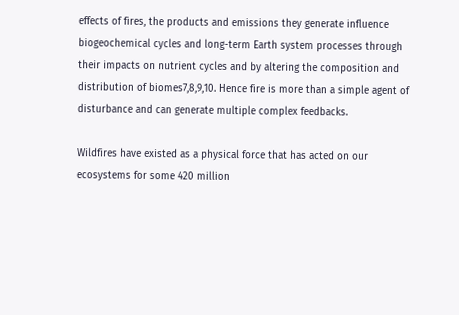effects of fires, the products and emissions they generate influence biogeochemical cycles and long-term Earth system processes through their impacts on nutrient cycles and by altering the composition and distribution of biomes7,8,9,10. Hence fire is more than a simple agent of disturbance and can generate multiple complex feedbacks.

Wildfires have existed as a physical force that has acted on our ecosystems for some 420 million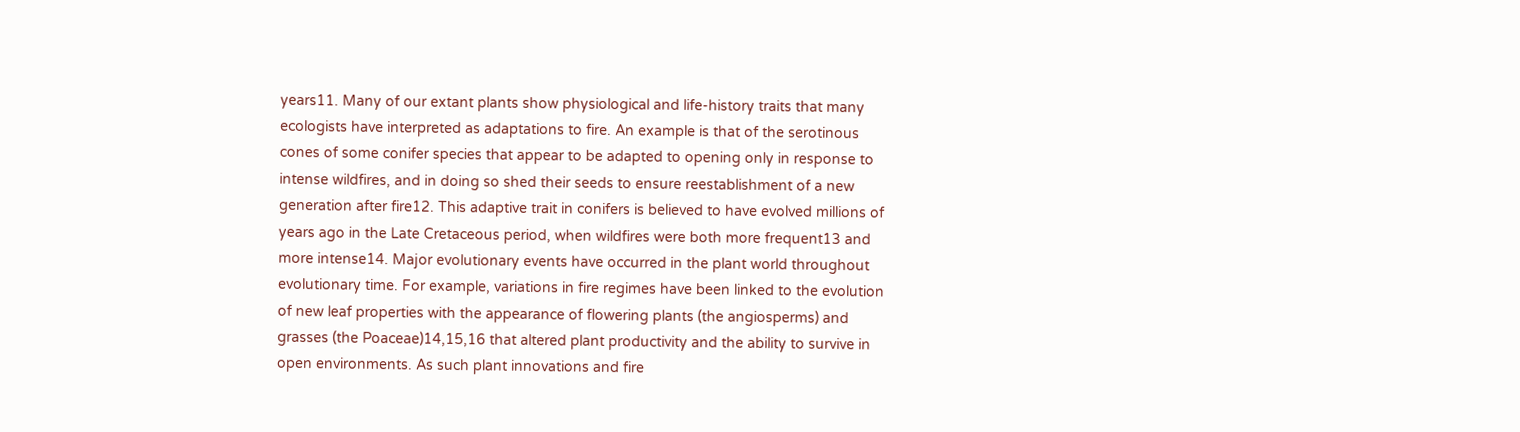years11. Many of our extant plants show physiological and life-history traits that many ecologists have interpreted as adaptations to fire. An example is that of the serotinous cones of some conifer species that appear to be adapted to opening only in response to intense wildfires, and in doing so shed their seeds to ensure reestablishment of a new generation after fire12. This adaptive trait in conifers is believed to have evolved millions of years ago in the Late Cretaceous period, when wildfires were both more frequent13 and more intense14. Major evolutionary events have occurred in the plant world throughout evolutionary time. For example, variations in fire regimes have been linked to the evolution of new leaf properties with the appearance of flowering plants (the angiosperms) and grasses (the Poaceae)14,15,16 that altered plant productivity and the ability to survive in open environments. As such plant innovations and fire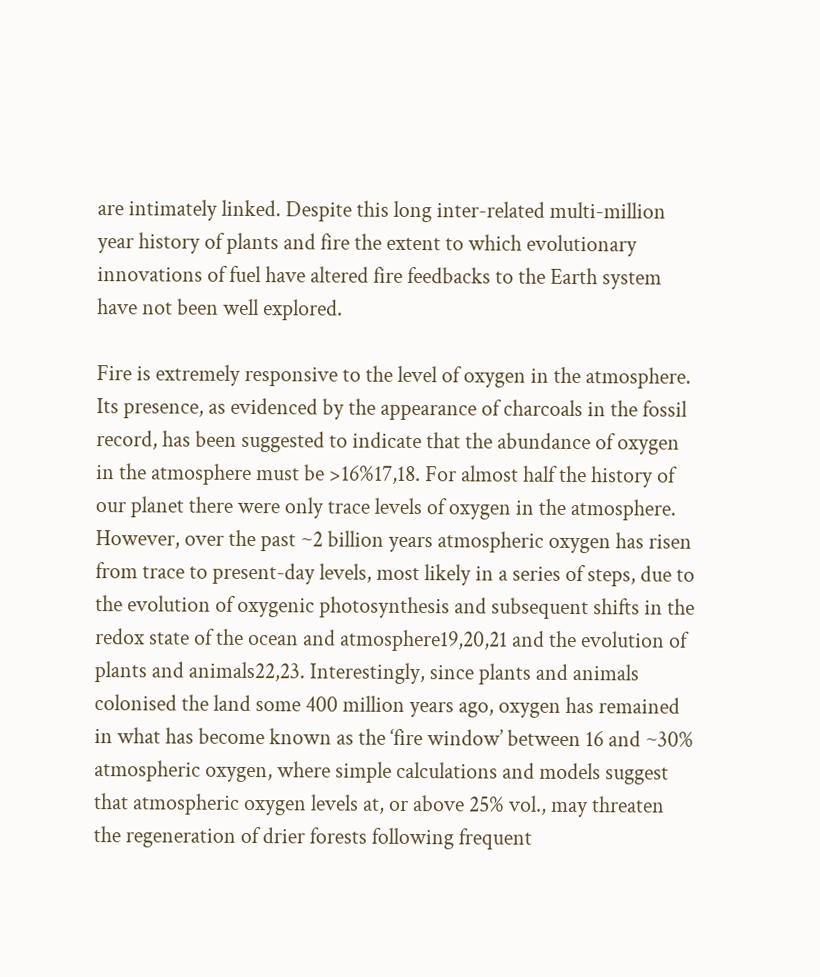are intimately linked. Despite this long inter-related multi-million year history of plants and fire the extent to which evolutionary innovations of fuel have altered fire feedbacks to the Earth system have not been well explored.

Fire is extremely responsive to the level of oxygen in the atmosphere. Its presence, as evidenced by the appearance of charcoals in the fossil record, has been suggested to indicate that the abundance of oxygen in the atmosphere must be >16%17,18. For almost half the history of our planet there were only trace levels of oxygen in the atmosphere. However, over the past ~2 billion years atmospheric oxygen has risen from trace to present-day levels, most likely in a series of steps, due to the evolution of oxygenic photosynthesis and subsequent shifts in the redox state of the ocean and atmosphere19,20,21 and the evolution of plants and animals22,23. Interestingly, since plants and animals colonised the land some 400 million years ago, oxygen has remained in what has become known as the ‘fire window’ between 16 and ~30% atmospheric oxygen, where simple calculations and models suggest that atmospheric oxygen levels at, or above 25% vol., may threaten the regeneration of drier forests following frequent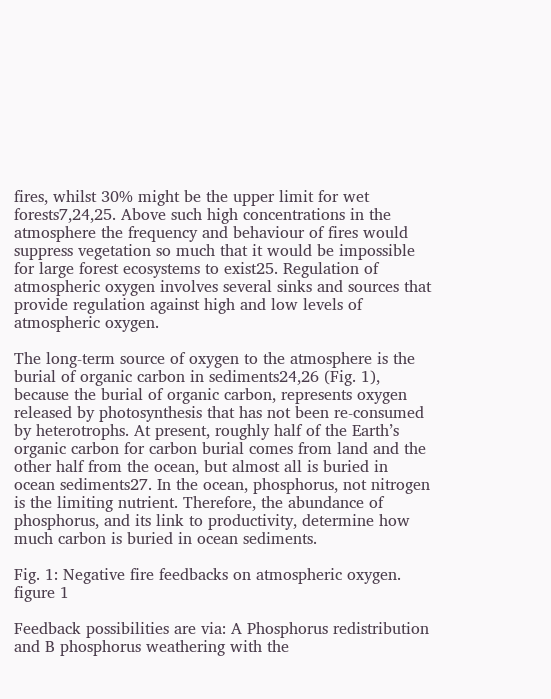fires, whilst 30% might be the upper limit for wet forests7,24,25. Above such high concentrations in the atmosphere the frequency and behaviour of fires would suppress vegetation so much that it would be impossible for large forest ecosystems to exist25. Regulation of atmospheric oxygen involves several sinks and sources that provide regulation against high and low levels of atmospheric oxygen.

The long-term source of oxygen to the atmosphere is the burial of organic carbon in sediments24,26 (Fig. 1), because the burial of organic carbon, represents oxygen released by photosynthesis that has not been re-consumed by heterotrophs. At present, roughly half of the Earth’s organic carbon for carbon burial comes from land and the other half from the ocean, but almost all is buried in ocean sediments27. In the ocean, phosphorus, not nitrogen is the limiting nutrient. Therefore, the abundance of phosphorus, and its link to productivity, determine how much carbon is buried in ocean sediments.

Fig. 1: Negative fire feedbacks on atmospheric oxygen.
figure 1

Feedback possibilities are via: A Phosphorus redistribution and B phosphorus weathering with the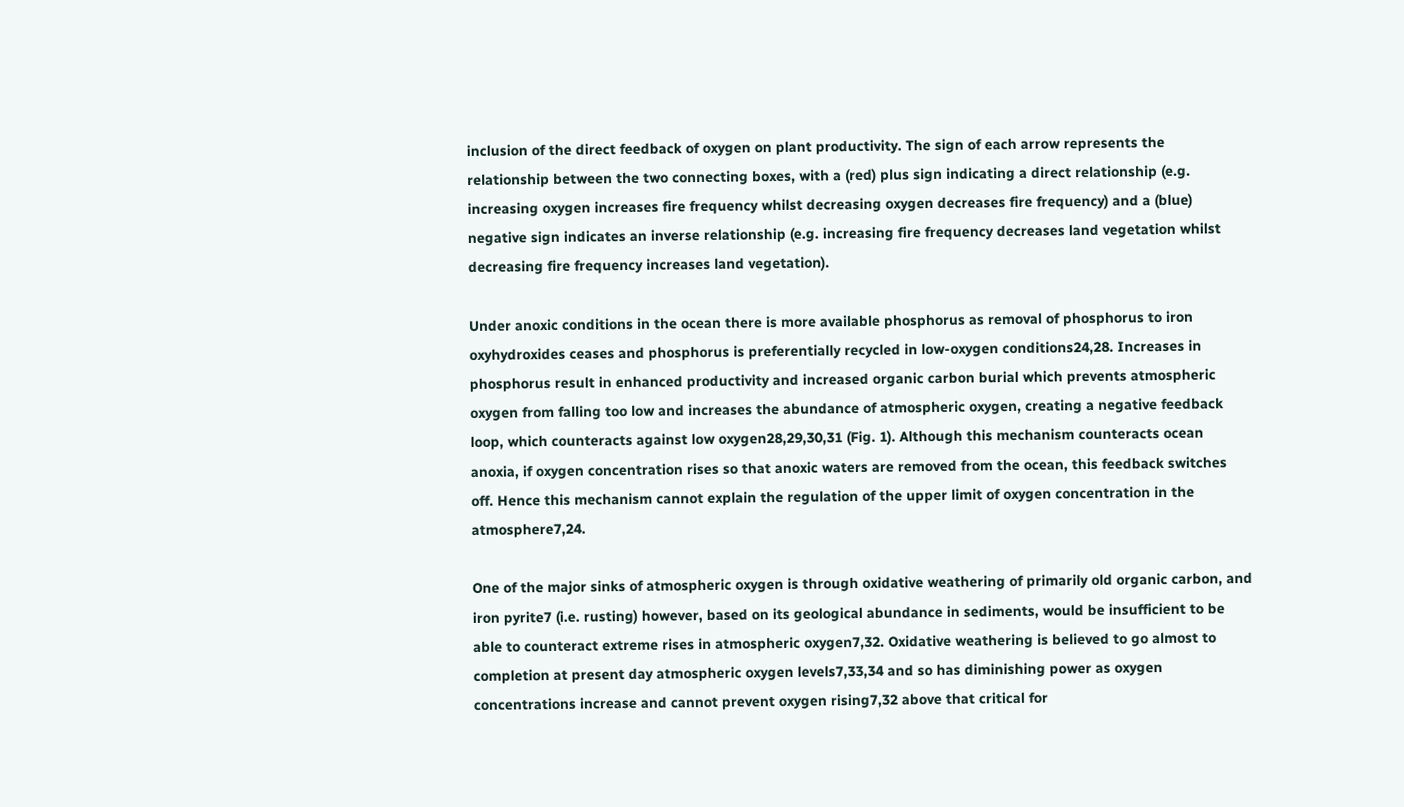inclusion of the direct feedback of oxygen on plant productivity. The sign of each arrow represents the relationship between the two connecting boxes, with a (red) plus sign indicating a direct relationship (e.g. increasing oxygen increases fire frequency whilst decreasing oxygen decreases fire frequency) and a (blue) negative sign indicates an inverse relationship (e.g. increasing fire frequency decreases land vegetation whilst decreasing fire frequency increases land vegetation).

Under anoxic conditions in the ocean there is more available phosphorus as removal of phosphorus to iron oxyhydroxides ceases and phosphorus is preferentially recycled in low-oxygen conditions24,28. Increases in phosphorus result in enhanced productivity and increased organic carbon burial which prevents atmospheric oxygen from falling too low and increases the abundance of atmospheric oxygen, creating a negative feedback loop, which counteracts against low oxygen28,29,30,31 (Fig. 1). Although this mechanism counteracts ocean anoxia, if oxygen concentration rises so that anoxic waters are removed from the ocean, this feedback switches off. Hence this mechanism cannot explain the regulation of the upper limit of oxygen concentration in the atmosphere7,24.

One of the major sinks of atmospheric oxygen is through oxidative weathering of primarily old organic carbon, and iron pyrite7 (i.e. rusting) however, based on its geological abundance in sediments, would be insufficient to be able to counteract extreme rises in atmospheric oxygen7,32. Oxidative weathering is believed to go almost to completion at present day atmospheric oxygen levels7,33,34 and so has diminishing power as oxygen concentrations increase and cannot prevent oxygen rising7,32 above that critical for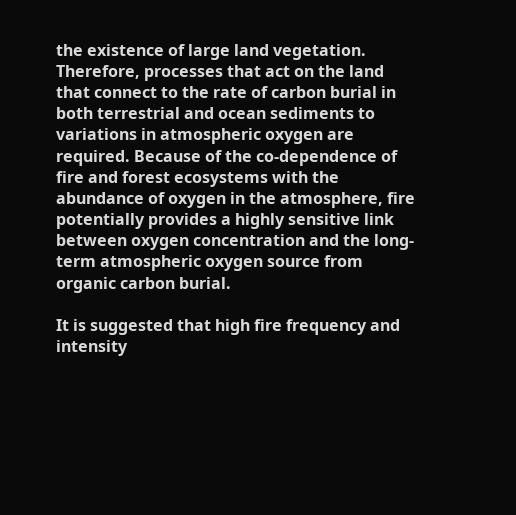the existence of large land vegetation. Therefore, processes that act on the land that connect to the rate of carbon burial in both terrestrial and ocean sediments to variations in atmospheric oxygen are required. Because of the co-dependence of fire and forest ecosystems with the abundance of oxygen in the atmosphere, fire potentially provides a highly sensitive link between oxygen concentration and the long-term atmospheric oxygen source from organic carbon burial.

It is suggested that high fire frequency and intensity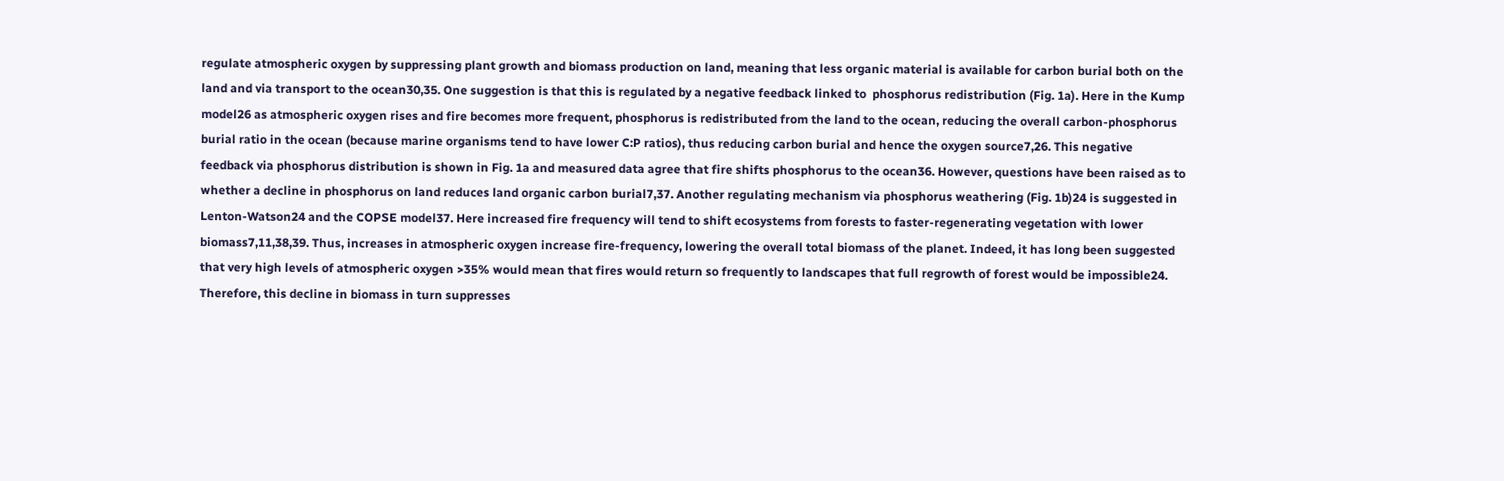regulate atmospheric oxygen by suppressing plant growth and biomass production on land, meaning that less organic material is available for carbon burial both on the land and via transport to the ocean30,35. One suggestion is that this is regulated by a negative feedback linked to  phosphorus redistribution (Fig. 1a). Here in the Kump model26 as atmospheric oxygen rises and fire becomes more frequent, phosphorus is redistributed from the land to the ocean, reducing the overall carbon-phosphorus burial ratio in the ocean (because marine organisms tend to have lower C:P ratios), thus reducing carbon burial and hence the oxygen source7,26. This negative feedback via phosphorus distribution is shown in Fig. 1a and measured data agree that fire shifts phosphorus to the ocean36. However, questions have been raised as to whether a decline in phosphorus on land reduces land organic carbon burial7,37. Another regulating mechanism via phosphorus weathering (Fig. 1b)24 is suggested in Lenton-Watson24 and the COPSE model37. Here increased fire frequency will tend to shift ecosystems from forests to faster-regenerating vegetation with lower biomass7,11,38,39. Thus, increases in atmospheric oxygen increase fire-frequency, lowering the overall total biomass of the planet. Indeed, it has long been suggested that very high levels of atmospheric oxygen >35% would mean that fires would return so frequently to landscapes that full regrowth of forest would be impossible24. Therefore, this decline in biomass in turn suppresses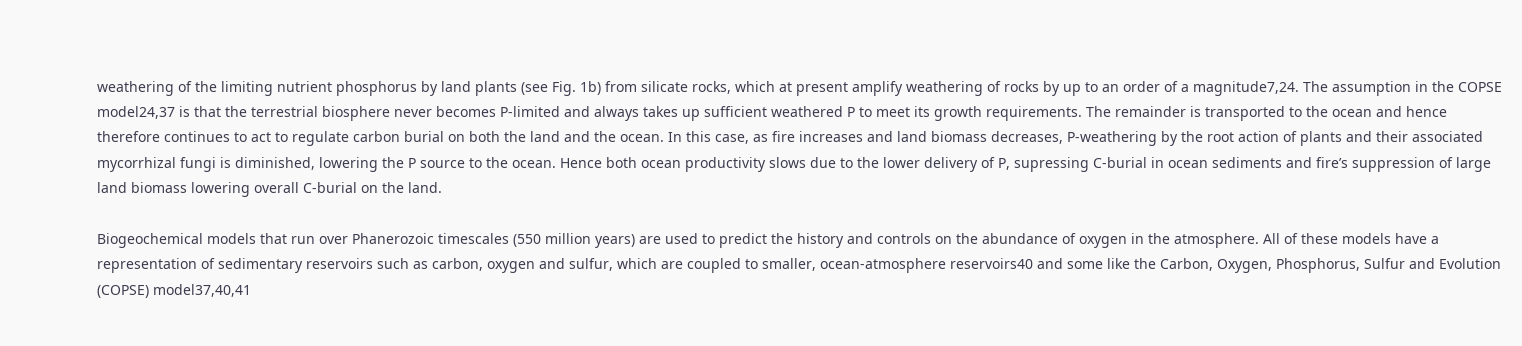weathering of the limiting nutrient phosphorus by land plants (see Fig. 1b) from silicate rocks, which at present amplify weathering of rocks by up to an order of a magnitude7,24. The assumption in the COPSE model24,37 is that the terrestrial biosphere never becomes P-limited and always takes up sufficient weathered P to meet its growth requirements. The remainder is transported to the ocean and hence therefore continues to act to regulate carbon burial on both the land and the ocean. In this case, as fire increases and land biomass decreases, P-weathering by the root action of plants and their associated mycorrhizal fungi is diminished, lowering the P source to the ocean. Hence both ocean productivity slows due to the lower delivery of P, supressing C-burial in ocean sediments and fire’s suppression of large land biomass lowering overall C-burial on the land.

Biogeochemical models that run over Phanerozoic timescales (550 million years) are used to predict the history and controls on the abundance of oxygen in the atmosphere. All of these models have a representation of sedimentary reservoirs such as carbon, oxygen and sulfur, which are coupled to smaller, ocean-atmosphere reservoirs40 and some like the Carbon, Oxygen, Phosphorus, Sulfur and Evolution (COPSE) model37,40,41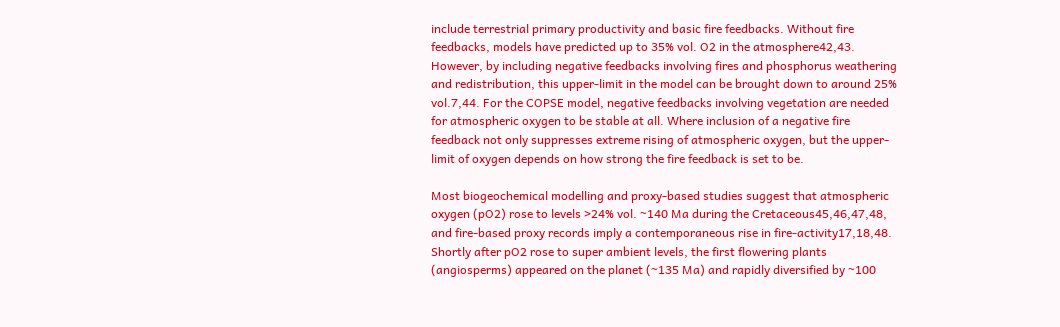include terrestrial primary productivity and basic fire feedbacks. Without fire feedbacks, models have predicted up to 35% vol. O2 in the atmosphere42,43. However, by including negative feedbacks involving fires and phosphorus weathering and redistribution, this upper-limit in the model can be brought down to around 25% vol.7,44. For the COPSE model, negative feedbacks involving vegetation are needed for atmospheric oxygen to be stable at all. Where inclusion of a negative fire feedback not only suppresses extreme rising of atmospheric oxygen, but the upper-limit of oxygen depends on how strong the fire feedback is set to be.

Most biogeochemical modelling and proxy-based studies suggest that atmospheric oxygen (pO2) rose to levels >24% vol. ~140 Ma during the Cretaceous45,46,47,48, and fire-based proxy records imply a contemporaneous rise in fire-activity17,18,48. Shortly after pO2 rose to super ambient levels, the first flowering plants (angiosperms) appeared on the planet (~135 Ma) and rapidly diversified by ~100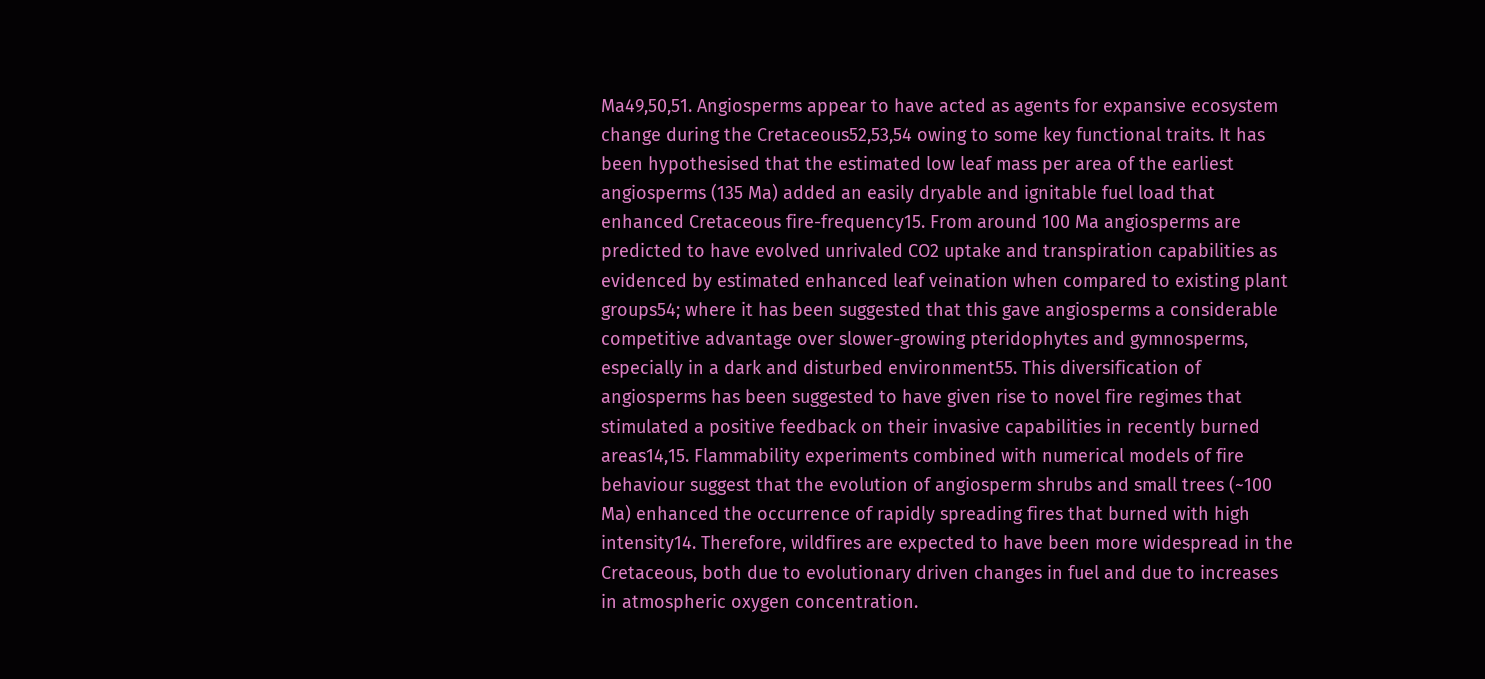Ma49,50,51. Angiosperms appear to have acted as agents for expansive ecosystem change during the Cretaceous52,53,54 owing to some key functional traits. It has been hypothesised that the estimated low leaf mass per area of the earliest angiosperms (135 Ma) added an easily dryable and ignitable fuel load that enhanced Cretaceous fire-frequency15. From around 100 Ma angiosperms are predicted to have evolved unrivaled CO2 uptake and transpiration capabilities as evidenced by estimated enhanced leaf veination when compared to existing plant groups54; where it has been suggested that this gave angiosperms a considerable competitive advantage over slower-growing pteridophytes and gymnosperms, especially in a dark and disturbed environment55. This diversification of angiosperms has been suggested to have given rise to novel fire regimes that stimulated a positive feedback on their invasive capabilities in recently burned areas14,15. Flammability experiments combined with numerical models of fire behaviour suggest that the evolution of angiosperm shrubs and small trees (~100 Ma) enhanced the occurrence of rapidly spreading fires that burned with high intensity14. Therefore, wildfires are expected to have been more widespread in the Cretaceous, both due to evolutionary driven changes in fuel and due to increases in atmospheric oxygen concentration.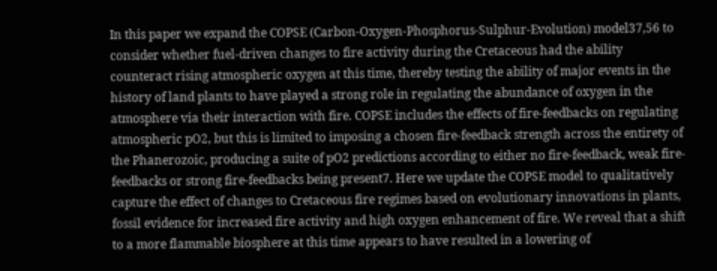In this paper we expand the COPSE (Carbon-Oxygen-Phosphorus-Sulphur-Evolution) model37,56 to consider whether fuel-driven changes to fire activity during the Cretaceous had the ability counteract rising atmospheric oxygen at this time, thereby testing the ability of major events in the history of land plants to have played a strong role in regulating the abundance of oxygen in the atmosphere via their interaction with fire. COPSE includes the effects of fire-feedbacks on regulating atmospheric pO2, but this is limited to imposing a chosen fire-feedback strength across the entirety of the Phanerozoic, producing a suite of pO2 predictions according to either no fire-feedback, weak fire-feedbacks or strong fire-feedbacks being present7. Here we update the COPSE model to qualitatively capture the effect of changes to Cretaceous fire regimes based on evolutionary innovations in plants, fossil evidence for increased fire activity and high oxygen enhancement of fire. We reveal that a shift to a more flammable biosphere at this time appears to have resulted in a lowering of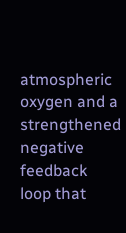atmospheric oxygen and a strengthened negative feedback loop that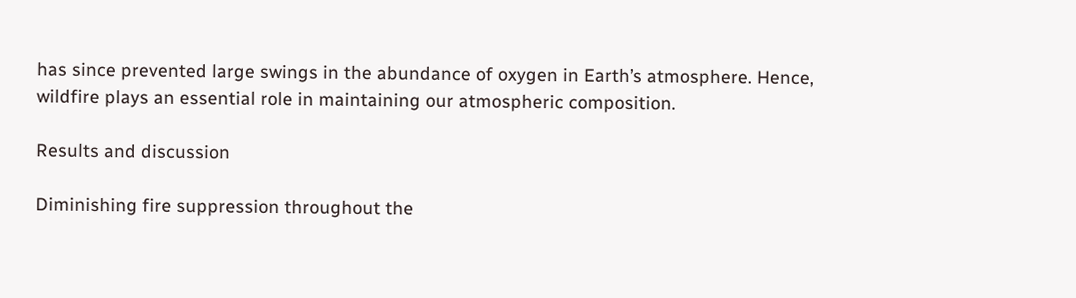has since prevented large swings in the abundance of oxygen in Earth’s atmosphere. Hence, wildfire plays an essential role in maintaining our atmospheric composition.

Results and discussion

Diminishing fire suppression throughout the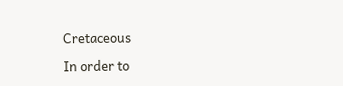Cretaceous

In order to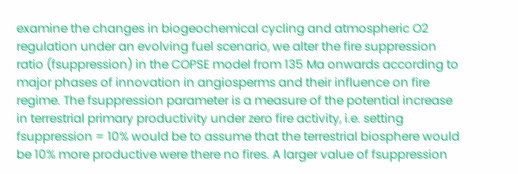examine the changes in biogeochemical cycling and atmospheric O2 regulation under an evolving fuel scenario, we alter the fire suppression ratio (fsuppression) in the COPSE model from 135 Ma onwards according to major phases of innovation in angiosperms and their influence on fire regime. The fsuppression parameter is a measure of the potential increase in terrestrial primary productivity under zero fire activity, i.e. setting fsuppression = 10% would be to assume that the terrestrial biosphere would be 10% more productive were there no fires. A larger value of fsuppression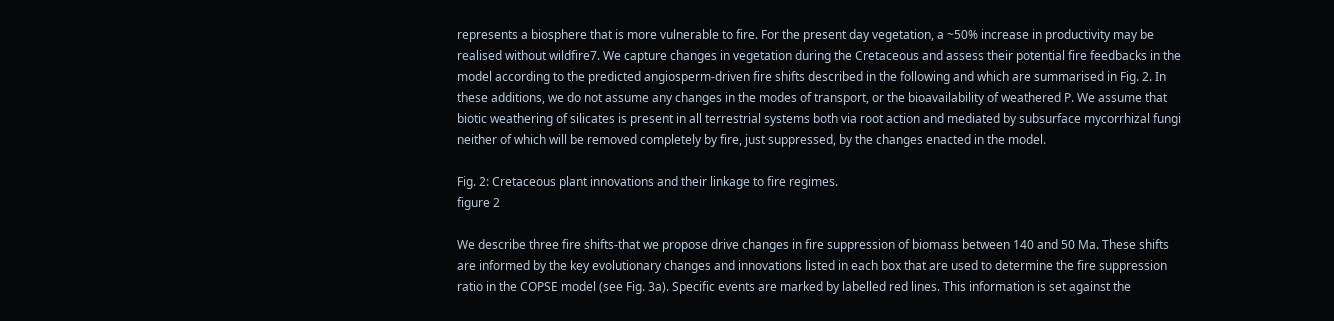represents a biosphere that is more vulnerable to fire. For the present day vegetation, a ~50% increase in productivity may be realised without wildfire7. We capture changes in vegetation during the Cretaceous and assess their potential fire feedbacks in the model according to the predicted angiosperm-driven fire shifts described in the following and which are summarised in Fig. 2. In these additions, we do not assume any changes in the modes of transport, or the bioavailability of weathered P. We assume that biotic weathering of silicates is present in all terrestrial systems both via root action and mediated by subsurface mycorrhizal fungi neither of which will be removed completely by fire, just suppressed, by the changes enacted in the model.

Fig. 2: Cretaceous plant innovations and their linkage to fire regimes.
figure 2

We describe three fire shifts-that we propose drive changes in fire suppression of biomass between 140 and 50 Ma. These shifts are informed by the key evolutionary changes and innovations listed in each box that are used to determine the fire suppression ratio in the COPSE model (see Fig. 3a). Specific events are marked by labelled red lines. This information is set against the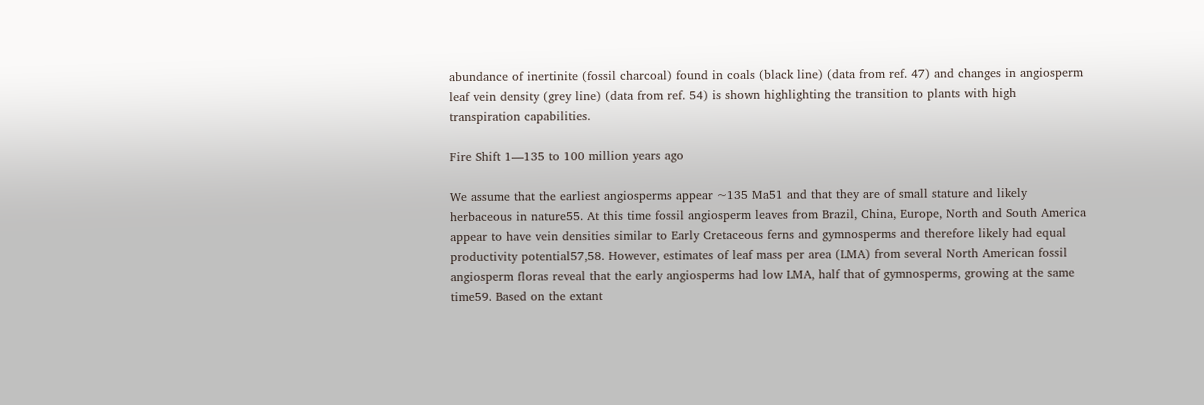abundance of inertinite (fossil charcoal) found in coals (black line) (data from ref. 47) and changes in angiosperm leaf vein density (grey line) (data from ref. 54) is shown highlighting the transition to plants with high transpiration capabilities.

Fire Shift 1—135 to 100 million years ago

We assume that the earliest angiosperms appear ~135 Ma51 and that they are of small stature and likely herbaceous in nature55. At this time fossil angiosperm leaves from Brazil, China, Europe, North and South America appear to have vein densities similar to Early Cretaceous ferns and gymnosperms and therefore likely had equal productivity potential57,58. However, estimates of leaf mass per area (LMA) from several North American fossil angiosperm floras reveal that the early angiosperms had low LMA, half that of gymnosperms, growing at the same time59. Based on the extant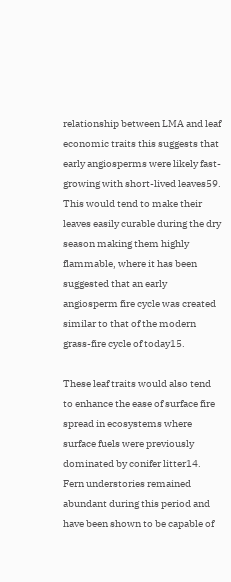relationship between LMA and leaf economic traits this suggests that early angiosperms were likely fast-growing with short-lived leaves59. This would tend to make their leaves easily curable during the dry season making them highly flammable, where it has been suggested that an early angiosperm fire cycle was created similar to that of the modern grass-fire cycle of today15.

These leaf traits would also tend to enhance the ease of surface fire spread in ecosystems where surface fuels were previously dominated by conifer litter14. Fern understories remained abundant during this period and have been shown to be capable of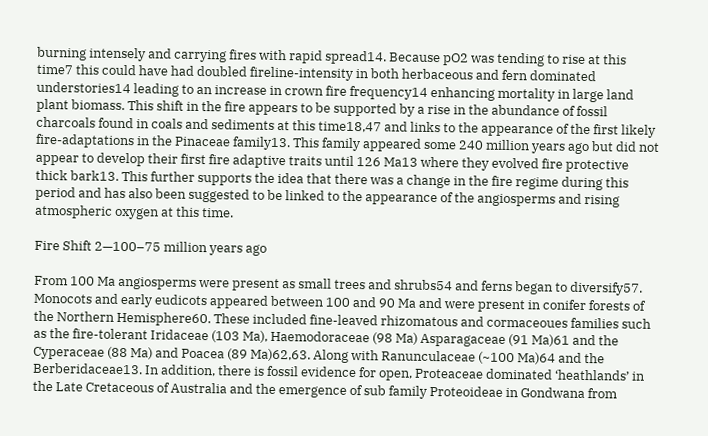burning intensely and carrying fires with rapid spread14. Because pO2 was tending to rise at this time7 this could have had doubled fireline-intensity in both herbaceous and fern dominated understories14 leading to an increase in crown fire frequency14 enhancing mortality in large land plant biomass. This shift in the fire appears to be supported by a rise in the abundance of fossil charcoals found in coals and sediments at this time18,47 and links to the appearance of the first likely fire-adaptations in the Pinaceae family13. This family appeared some 240 million years ago but did not appear to develop their first fire adaptive traits until 126 Ma13 where they evolved fire protective thick bark13. This further supports the idea that there was a change in the fire regime during this period and has also been suggested to be linked to the appearance of the angiosperms and rising atmospheric oxygen at this time.

Fire Shift 2—100–75 million years ago

From 100 Ma angiosperms were present as small trees and shrubs54 and ferns began to diversify57. Monocots and early eudicots appeared between 100 and 90 Ma and were present in conifer forests of the Northern Hemisphere60. These included fine-leaved rhizomatous and cormaceoues families such as the fire-tolerant Iridaceae (103 Ma), Haemodoraceae (98 Ma) Asparagaceae (91 Ma)61 and the Cyperaceae (88 Ma) and Poacea (89 Ma)62,63. Along with Ranunculaceae (~100 Ma)64 and the Berberidaceae13. In addition, there is fossil evidence for open, Proteaceae dominated ‘heathlands’ in the Late Cretaceous of Australia and the emergence of sub family Proteoideae in Gondwana from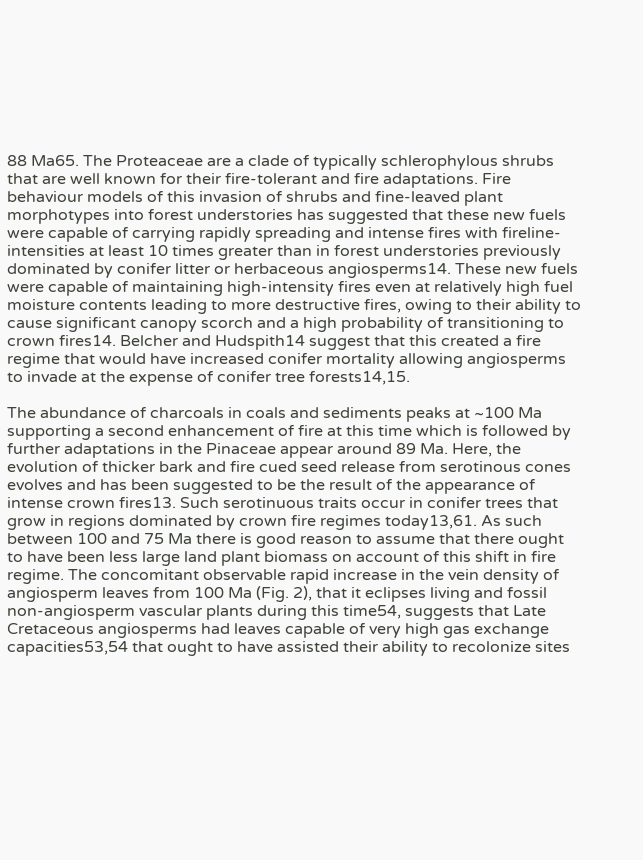88 Ma65. The Proteaceae are a clade of typically schlerophylous shrubs that are well known for their fire-tolerant and fire adaptations. Fire behaviour models of this invasion of shrubs and fine-leaved plant morphotypes into forest understories has suggested that these new fuels were capable of carrying rapidly spreading and intense fires with fireline-intensities at least 10 times greater than in forest understories previously dominated by conifer litter or herbaceous angiosperms14. These new fuels were capable of maintaining high-intensity fires even at relatively high fuel moisture contents leading to more destructive fires, owing to their ability to cause significant canopy scorch and a high probability of transitioning to crown fires14. Belcher and Hudspith14 suggest that this created a fire regime that would have increased conifer mortality allowing angiosperms to invade at the expense of conifer tree forests14,15.

The abundance of charcoals in coals and sediments peaks at ~100 Ma supporting a second enhancement of fire at this time which is followed by further adaptations in the Pinaceae appear around 89 Ma. Here, the evolution of thicker bark and fire cued seed release from serotinous cones evolves and has been suggested to be the result of the appearance of intense crown fires13. Such serotinuous traits occur in conifer trees that grow in regions dominated by crown fire regimes today13,61. As such between 100 and 75 Ma there is good reason to assume that there ought to have been less large land plant biomass on account of this shift in fire regime. The concomitant observable rapid increase in the vein density of angiosperm leaves from 100 Ma (Fig. 2), that it eclipses living and fossil non-angiosperm vascular plants during this time54, suggests that Late Cretaceous angiosperms had leaves capable of very high gas exchange capacities53,54 that ought to have assisted their ability to recolonize sites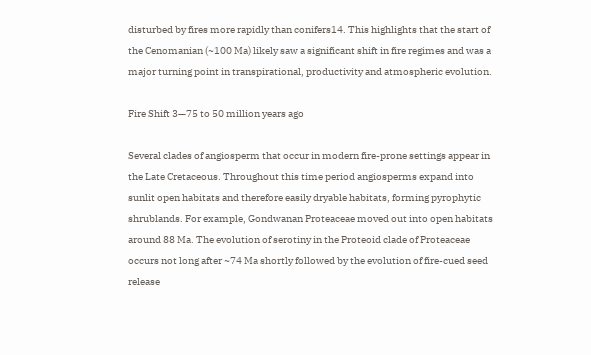disturbed by fires more rapidly than conifers14. This highlights that the start of the Cenomanian (~100 Ma) likely saw a significant shift in fire regimes and was a major turning point in transpirational, productivity and atmospheric evolution.

Fire Shift 3—75 to 50 million years ago

Several clades of angiosperm that occur in modern fire-prone settings appear in the Late Cretaceous. Throughout this time period angiosperms expand into sunlit open habitats and therefore easily dryable habitats, forming pyrophytic shrublands. For example, Gondwanan Proteaceae moved out into open habitats around 88 Ma. The evolution of serotiny in the Proteoid clade of Proteaceae occurs not long after ~74 Ma shortly followed by the evolution of fire-cued seed release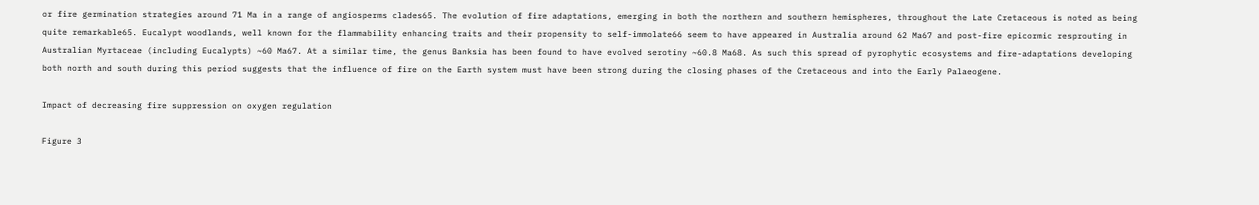or fire germination strategies around 71 Ma in a range of angiosperms clades65. The evolution of fire adaptations, emerging in both the northern and southern hemispheres, throughout the Late Cretaceous is noted as being quite remarkable65. Eucalypt woodlands, well known for the flammability enhancing traits and their propensity to self-immolate66 seem to have appeared in Australia around 62 Ma67 and post-fire epicormic resprouting in Australian Myrtaceae (including Eucalypts) ~60 Ma67. At a similar time, the genus Banksia has been found to have evolved serotiny ~60.8 Ma68. As such this spread of pyrophytic ecosystems and fire-adaptations developing both north and south during this period suggests that the influence of fire on the Earth system must have been strong during the closing phases of the Cretaceous and into the Early Palaeogene.

Impact of decreasing fire suppression on oxygen regulation

Figure 3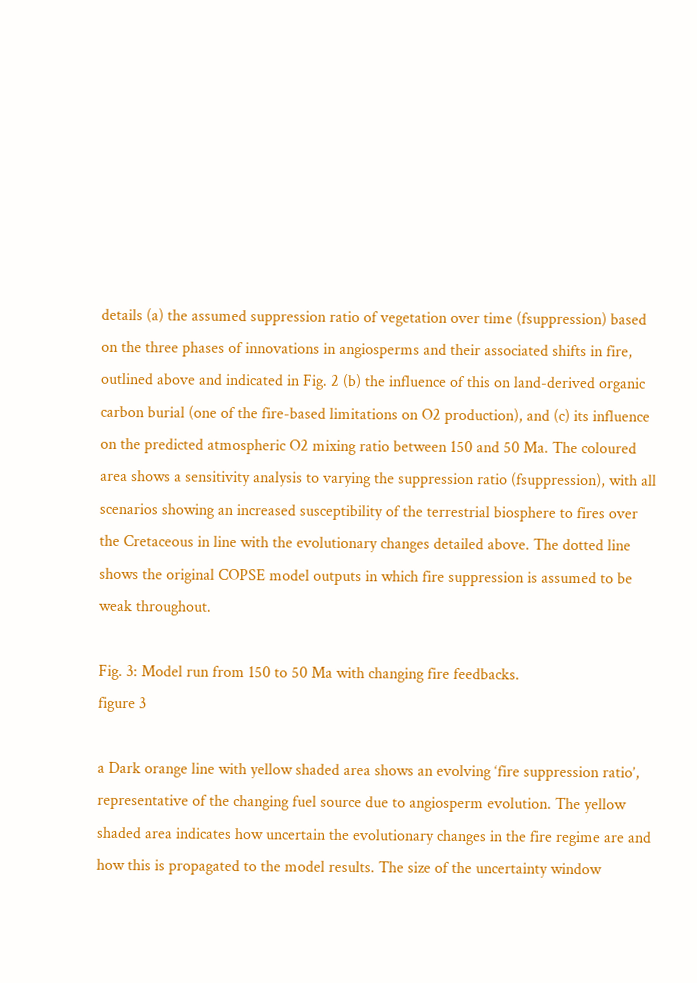details (a) the assumed suppression ratio of vegetation over time (fsuppression) based on the three phases of innovations in angiosperms and their associated shifts in fire, outlined above and indicated in Fig. 2 (b) the influence of this on land-derived organic carbon burial (one of the fire-based limitations on O2 production), and (c) its influence on the predicted atmospheric O2 mixing ratio between 150 and 50 Ma. The coloured area shows a sensitivity analysis to varying the suppression ratio (fsuppression), with all scenarios showing an increased susceptibility of the terrestrial biosphere to fires over the Cretaceous in line with the evolutionary changes detailed above. The dotted line shows the original COPSE model outputs in which fire suppression is assumed to be weak throughout.

Fig. 3: Model run from 150 to 50 Ma with changing fire feedbacks.
figure 3

a Dark orange line with yellow shaded area shows an evolving ‘fire suppression ratio’, representative of the changing fuel source due to angiosperm evolution. The yellow shaded area indicates how uncertain the evolutionary changes in the fire regime are and how this is propagated to the model results. The size of the uncertainty window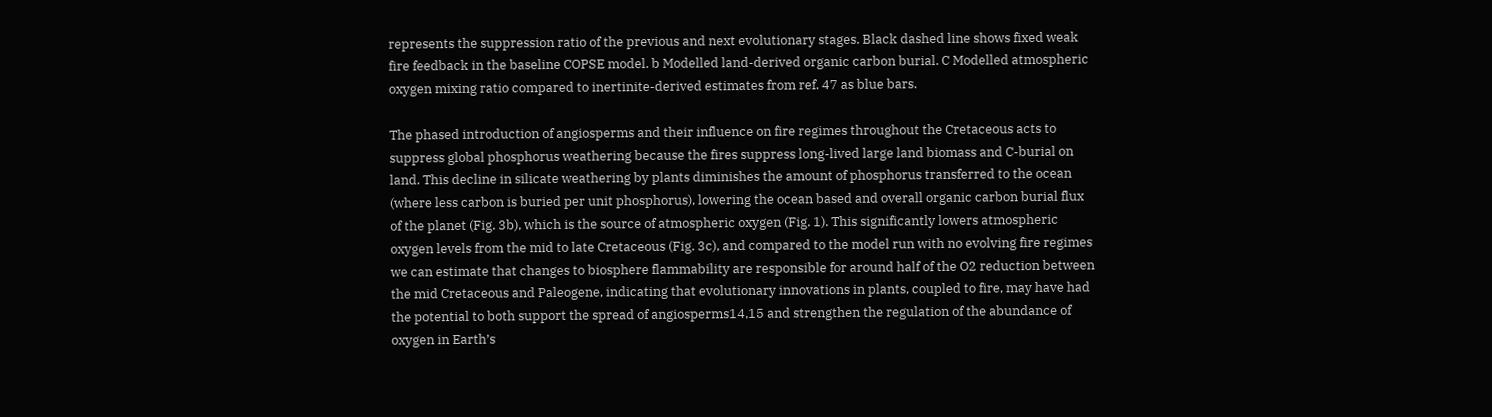represents the suppression ratio of the previous and next evolutionary stages. Black dashed line shows fixed weak fire feedback in the baseline COPSE model. b Modelled land-derived organic carbon burial. C Modelled atmospheric oxygen mixing ratio compared to inertinite-derived estimates from ref. 47 as blue bars.

The phased introduction of angiosperms and their influence on fire regimes throughout the Cretaceous acts to suppress global phosphorus weathering because the fires suppress long-lived large land biomass and C-burial on land. This decline in silicate weathering by plants diminishes the amount of phosphorus transferred to the ocean (where less carbon is buried per unit phosphorus), lowering the ocean based and overall organic carbon burial flux of the planet (Fig. 3b), which is the source of atmospheric oxygen (Fig. 1). This significantly lowers atmospheric oxygen levels from the mid to late Cretaceous (Fig. 3c), and compared to the model run with no evolving fire regimes we can estimate that changes to biosphere flammability are responsible for around half of the O2 reduction between the mid Cretaceous and Paleogene, indicating that evolutionary innovations in plants, coupled to fire, may have had the potential to both support the spread of angiosperms14,15 and strengthen the regulation of the abundance of oxygen in Earth’s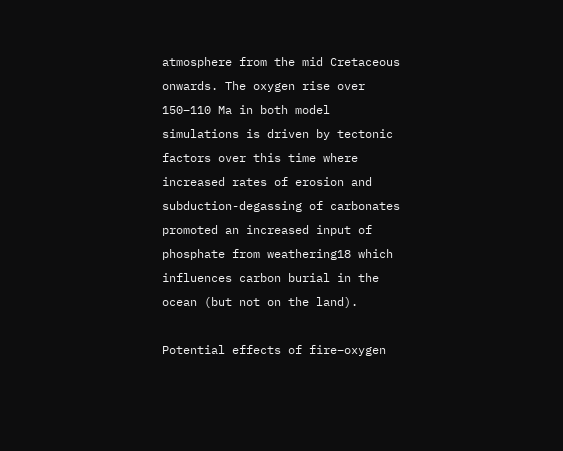atmosphere from the mid Cretaceous onwards. The oxygen rise over 150–110 Ma in both model simulations is driven by tectonic factors over this time where increased rates of erosion and subduction-degassing of carbonates promoted an increased input of phosphate from weathering18 which influences carbon burial in the ocean (but not on the land).

Potential effects of fire–oxygen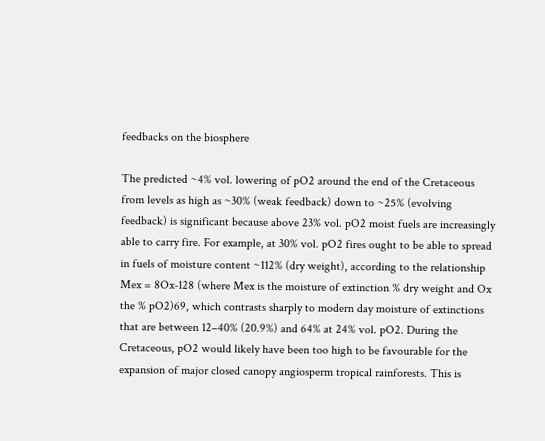feedbacks on the biosphere

The predicted ~4% vol. lowering of pO2 around the end of the Cretaceous from levels as high as ~30% (weak feedback) down to ~25% (evolving feedback) is significant because above 23% vol. pO2 moist fuels are increasingly able to carry fire. For example, at 30% vol. pO2 fires ought to be able to spread in fuels of moisture content ~112% (dry weight), according to the relationship Mex = 8Ox-128 (where Mex is the moisture of extinction % dry weight and Ox the % pO2)69, which contrasts sharply to modern day moisture of extinctions that are between 12–40% (20.9%) and 64% at 24% vol. pO2. During the Cretaceous, pO2 would likely have been too high to be favourable for the expansion of major closed canopy angiosperm tropical rainforests. This is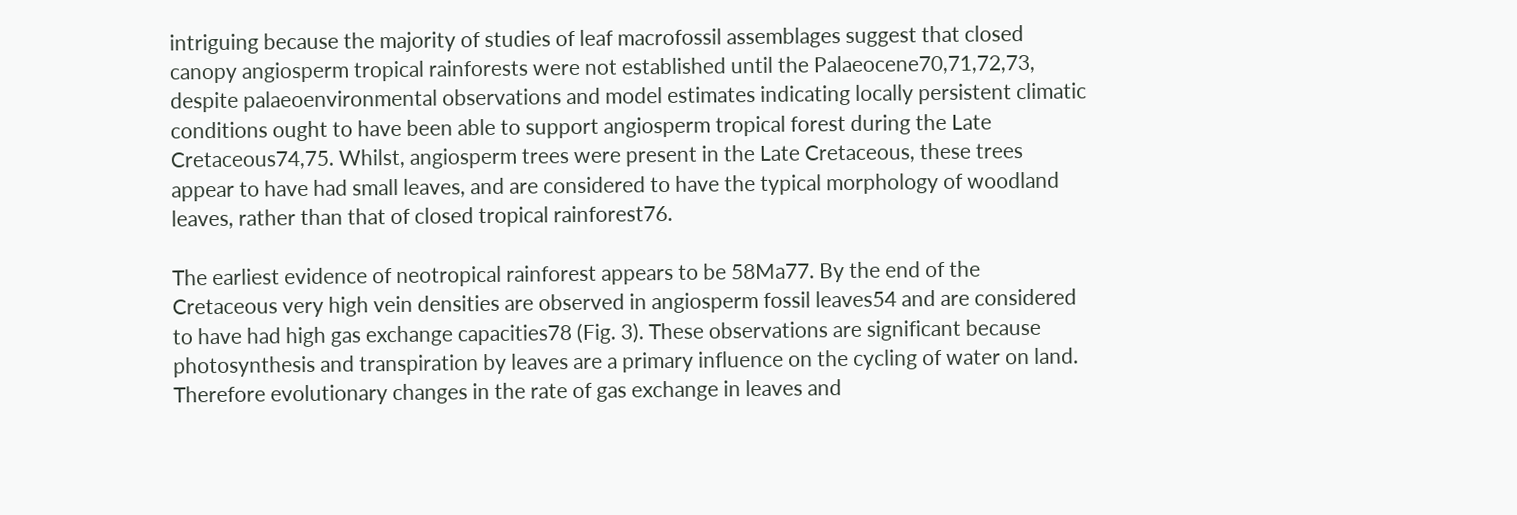intriguing because the majority of studies of leaf macrofossil assemblages suggest that closed canopy angiosperm tropical rainforests were not established until the Palaeocene70,71,72,73, despite palaeoenvironmental observations and model estimates indicating locally persistent climatic conditions ought to have been able to support angiosperm tropical forest during the Late Cretaceous74,75. Whilst, angiosperm trees were present in the Late Cretaceous, these trees appear to have had small leaves, and are considered to have the typical morphology of woodland leaves, rather than that of closed tropical rainforest76.

The earliest evidence of neotropical rainforest appears to be 58Ma77. By the end of the Cretaceous very high vein densities are observed in angiosperm fossil leaves54 and are considered to have had high gas exchange capacities78 (Fig. 3). These observations are significant because photosynthesis and transpiration by leaves are a primary influence on the cycling of water on land. Therefore evolutionary changes in the rate of gas exchange in leaves and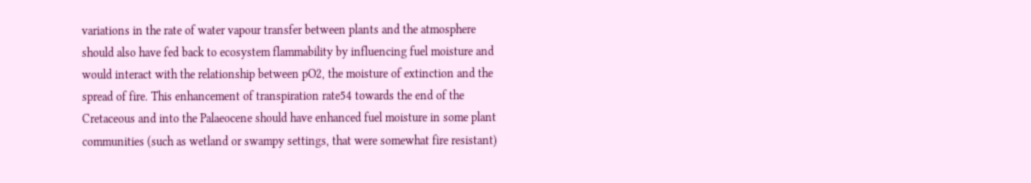variations in the rate of water vapour transfer between plants and the atmosphere should also have fed back to ecosystem flammability by influencing fuel moisture and would interact with the relationship between pO2, the moisture of extinction and the spread of fire. This enhancement of transpiration rate54 towards the end of the Cretaceous and into the Palaeocene should have enhanced fuel moisture in some plant communities (such as wetland or swampy settings, that were somewhat fire resistant)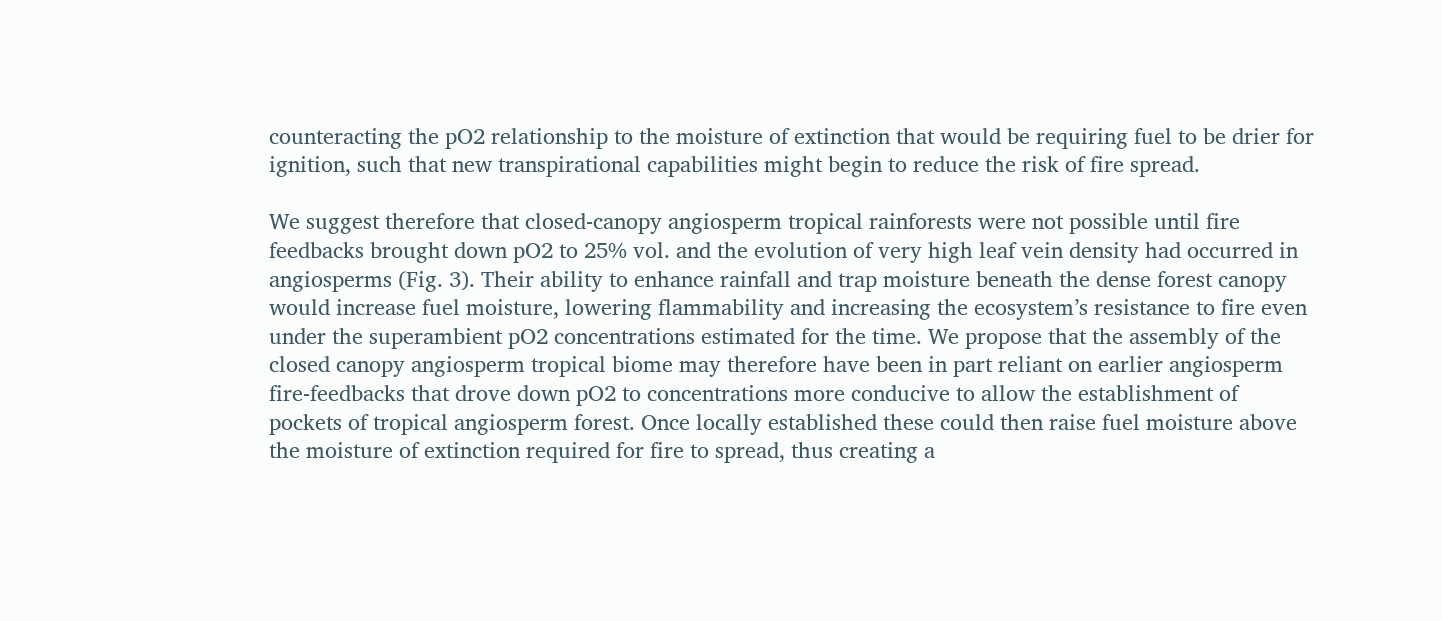counteracting the pO2 relationship to the moisture of extinction that would be requiring fuel to be drier for ignition, such that new transpirational capabilities might begin to reduce the risk of fire spread.

We suggest therefore that closed-canopy angiosperm tropical rainforests were not possible until fire feedbacks brought down pO2 to 25% vol. and the evolution of very high leaf vein density had occurred in angiosperms (Fig. 3). Their ability to enhance rainfall and trap moisture beneath the dense forest canopy would increase fuel moisture, lowering flammability and increasing the ecosystem’s resistance to fire even under the superambient pO2 concentrations estimated for the time. We propose that the assembly of the closed canopy angiosperm tropical biome may therefore have been in part reliant on earlier angiosperm fire-feedbacks that drove down pO2 to concentrations more conducive to allow the establishment of pockets of tropical angiosperm forest. Once locally established these could then raise fuel moisture above the moisture of extinction required for fire to spread, thus creating a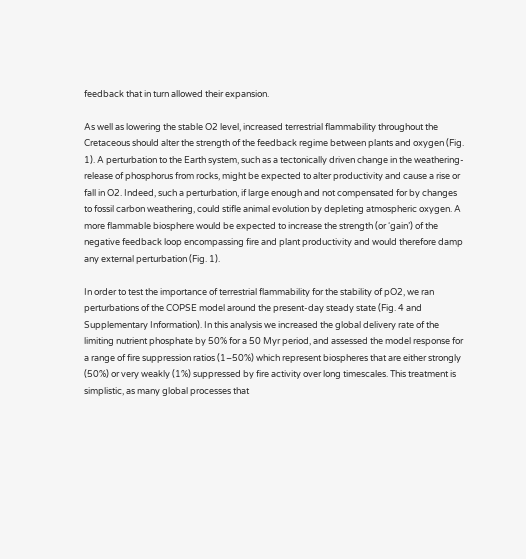feedback that in turn allowed their expansion.

As well as lowering the stable O2 level, increased terrestrial flammability throughout the Cretaceous should alter the strength of the feedback regime between plants and oxygen (Fig. 1). A perturbation to the Earth system, such as a tectonically driven change in the weathering-release of phosphorus from rocks, might be expected to alter productivity and cause a rise or fall in O2. Indeed, such a perturbation, if large enough and not compensated for by changes to fossil carbon weathering, could stifle animal evolution by depleting atmospheric oxygen. A more flammable biosphere would be expected to increase the strength (or ‘gain’) of the negative feedback loop encompassing fire and plant productivity and would therefore damp any external perturbation (Fig. 1).

In order to test the importance of terrestrial flammability for the stability of pO2, we ran perturbations of the COPSE model around the present-day steady state (Fig. 4 and Supplementary Information). In this analysis we increased the global delivery rate of the limiting nutrient phosphate by 50% for a 50 Myr period, and assessed the model response for a range of fire suppression ratios (1–50%) which represent biospheres that are either strongly (50%) or very weakly (1%) suppressed by fire activity over long timescales. This treatment is simplistic, as many global processes that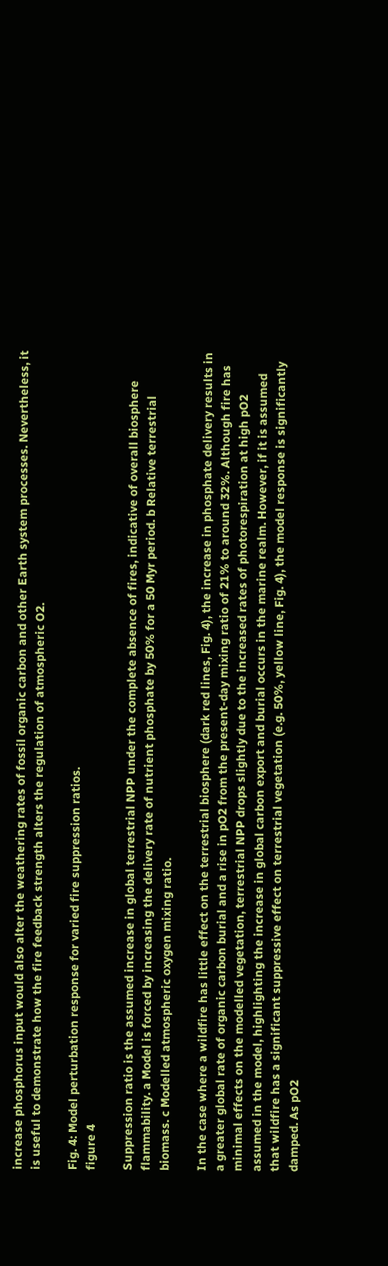increase phosphorus input would also alter the weathering rates of fossil organic carbon and other Earth system processes. Nevertheless, it is useful to demonstrate how the fire feedback strength alters the regulation of atmospheric O2.

Fig. 4: Model perturbation response for varied fire suppression ratios.
figure 4

Suppression ratio is the assumed increase in global terrestrial NPP under the complete absence of fires, indicative of overall biosphere flammability. a Model is forced by increasing the delivery rate of nutrient phosphate by 50% for a 50 Myr period. b Relative terrestrial biomass. c Modelled atmospheric oxygen mixing ratio.

In the case where a wildfire has little effect on the terrestrial biosphere (dark red lines, Fig. 4), the increase in phosphate delivery results in a greater global rate of organic carbon burial and a rise in pO2 from the present-day mixing ratio of 21% to around 32%. Although fire has minimal effects on the modelled vegetation, terrestrial NPP drops slightly due to the increased rates of photorespiration at high pO2 assumed in the model, highlighting the increase in global carbon export and burial occurs in the marine realm. However, if it is assumed that wildfire has a significant suppressive effect on terrestrial vegetation (e.g. 50%, yellow line, Fig. 4), the model response is significantly damped. As pO2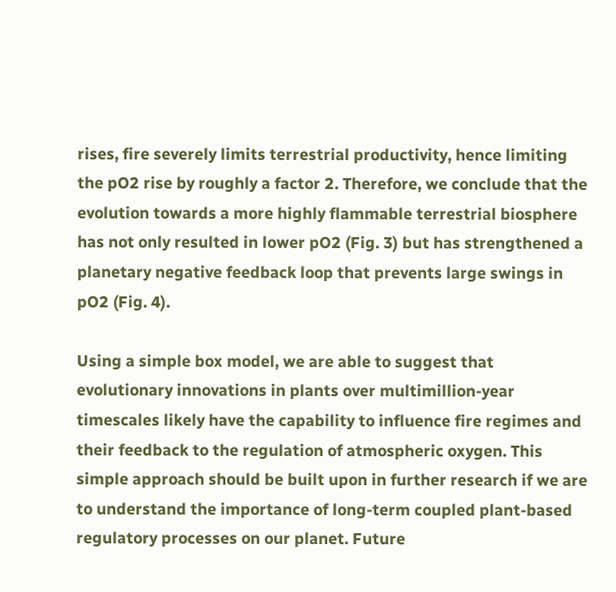rises, fire severely limits terrestrial productivity, hence limiting the pO2 rise by roughly a factor 2. Therefore, we conclude that the evolution towards a more highly flammable terrestrial biosphere has not only resulted in lower pO2 (Fig. 3) but has strengthened a planetary negative feedback loop that prevents large swings in pO2 (Fig. 4).

Using a simple box model, we are able to suggest that evolutionary innovations in plants over multimillion-year timescales likely have the capability to influence fire regimes and their feedback to the regulation of atmospheric oxygen. This simple approach should be built upon in further research if we are to understand the importance of long-term coupled plant-based regulatory processes on our planet. Future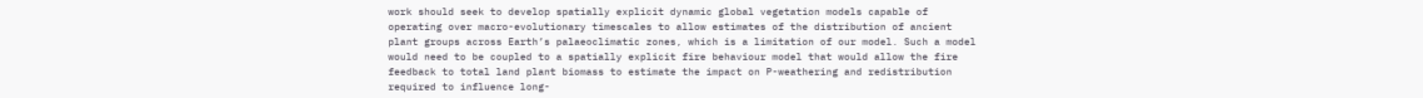work should seek to develop spatially explicit dynamic global vegetation models capable of operating over macro-evolutionary timescales to allow estimates of the distribution of ancient plant groups across Earth’s palaeoclimatic zones, which is a limitation of our model. Such a model would need to be coupled to a spatially explicit fire behaviour model that would allow the fire feedback to total land plant biomass to estimate the impact on P-weathering and redistribution required to influence long-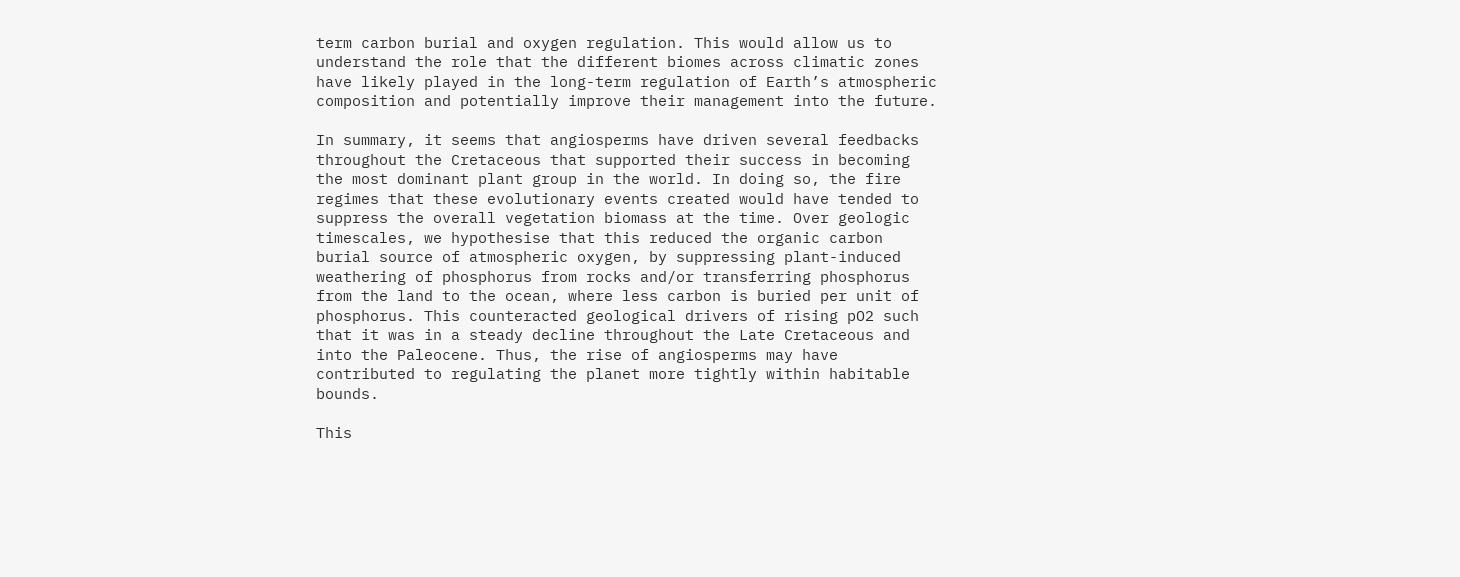term carbon burial and oxygen regulation. This would allow us to understand the role that the different biomes across climatic zones have likely played in the long-term regulation of Earth’s atmospheric composition and potentially improve their management into the future.

In summary, it seems that angiosperms have driven several feedbacks throughout the Cretaceous that supported their success in becoming the most dominant plant group in the world. In doing so, the fire regimes that these evolutionary events created would have tended to suppress the overall vegetation biomass at the time. Over geologic timescales, we hypothesise that this reduced the organic carbon burial source of atmospheric oxygen, by suppressing plant-induced weathering of phosphorus from rocks and/or transferring phosphorus from the land to the ocean, where less carbon is buried per unit of phosphorus. This counteracted geological drivers of rising pO2 such that it was in a steady decline throughout the Late Cretaceous and into the Paleocene. Thus, the rise of angiosperms may have contributed to regulating the planet more tightly within habitable bounds.

This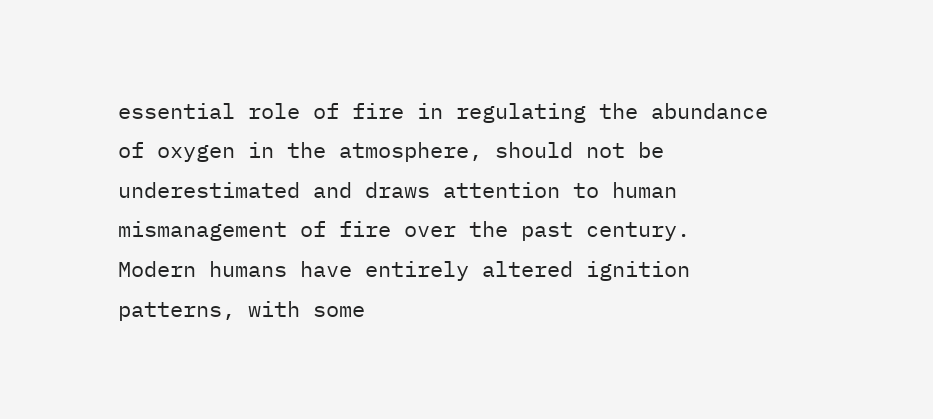essential role of fire in regulating the abundance of oxygen in the atmosphere, should not be underestimated and draws attention to human mismanagement of fire over the past century. Modern humans have entirely altered ignition patterns, with some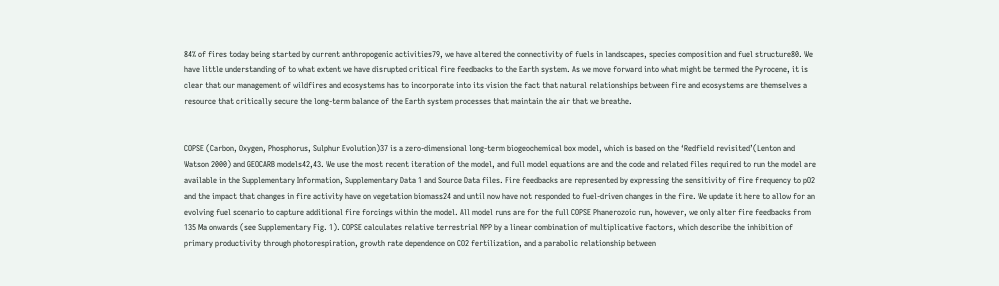84% of fires today being started by current anthropogenic activities79, we have altered the connectivity of fuels in landscapes, species composition and fuel structure80. We have little understanding of to what extent we have disrupted critical fire feedbacks to the Earth system. As we move forward into what might be termed the Pyrocene, it is clear that our management of wildfires and ecosystems has to incorporate into its vision the fact that natural relationships between fire and ecosystems are themselves a resource that critically secure the long-term balance of the Earth system processes that maintain the air that we breathe.


COPSE (Carbon, Oxygen, Phosphorus, Sulphur Evolution)37 is a zero-dimensional long-term biogeochemical box model, which is based on the ‘Redfield revisited’(Lenton and Watson 2000) and GEOCARB models42,43. We use the most recent iteration of the model, and full model equations are and the code and related files required to run the model are available in the Supplementary Information, Supplementary Data 1 and Source Data files. Fire feedbacks are represented by expressing the sensitivity of fire frequency to pO2 and the impact that changes in fire activity have on vegetation biomass24 and until now have not responded to fuel-driven changes in the fire. We update it here to allow for an evolving fuel scenario to capture additional fire forcings within the model. All model runs are for the full COPSE Phanerozoic run, however, we only alter fire feedbacks from 135 Ma onwards (see Supplementary Fig. 1). COPSE calculates relative terrestrial NPP by a linear combination of multiplicative factors, which describe the inhibition of primary productivity through photorespiration, growth rate dependence on CO2 fertilization, and a parabolic relationship between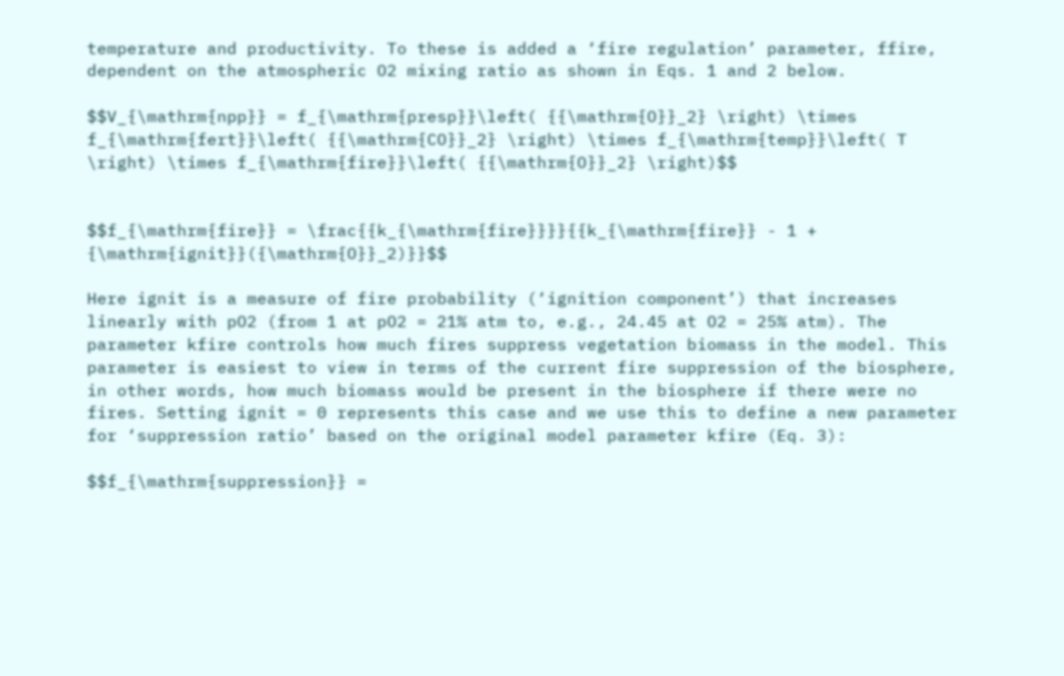temperature and productivity. To these is added a ‘fire regulation’ parameter, ffire, dependent on the atmospheric O2 mixing ratio as shown in Eqs. 1 and 2 below.

$$V_{\mathrm{npp}} = f_{\mathrm{presp}}\left( {{\mathrm{O}}_2} \right) \times f_{\mathrm{fert}}\left( {{\mathrm{CO}}_2} \right) \times f_{\mathrm{temp}}\left( T \right) \times f_{\mathrm{fire}}\left( {{\mathrm{O}}_2} \right)$$


$$f_{\mathrm{fire}} = \frac{{k_{\mathrm{fire}}}}{{k_{\mathrm{fire}} - 1 + {\mathrm{ignit}}({\mathrm{O}}_2)}}$$

Here ignit is a measure of fire probability (‘ignition component’) that increases linearly with pO2 (from 1 at pO2 = 21% atm to, e.g., 24.45 at O2 = 25% atm). The parameter kfire controls how much fires suppress vegetation biomass in the model. This parameter is easiest to view in terms of the current fire suppression of the biosphere, in other words, how much biomass would be present in the biosphere if there were no fires. Setting ignit = 0 represents this case and we use this to define a new parameter for ‘suppression ratio’ based on the original model parameter kfire (Eq. 3):

$$f_{\mathrm{suppression}} =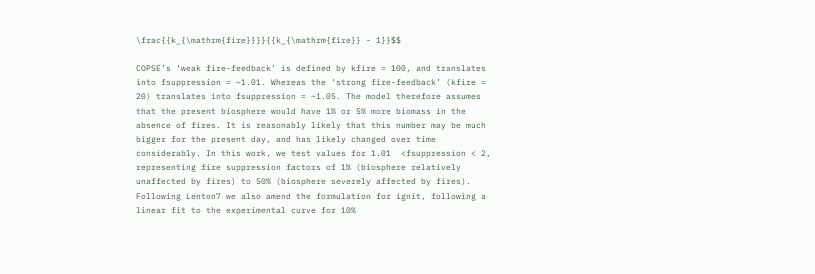\frac{{k_{\mathrm{fire}}}}{{k_{\mathrm{fire}} - 1}}$$

COPSE’s ‘weak fire-feedback’ is defined by kfire = 100, and translates into fsuppression = ~1.01. Whereas the ‘strong fire-feedback’ (kfire = 20) translates into fsuppression = ~1.05. The model therefore assumes that the present biosphere would have 1% or 5% more biomass in the absence of fires. It is reasonably likely that this number may be much bigger for the present day, and has likely changed over time considerably. In this work, we test values for 1.01  <fsuppression < 2, representing fire suppression factors of 1% (biosphere relatively unaffected by fires) to 50% (biosphere severely affected by fires). Following Lenton7 we also amend the formulation for ignit, following a linear fit to the experimental curve for 10%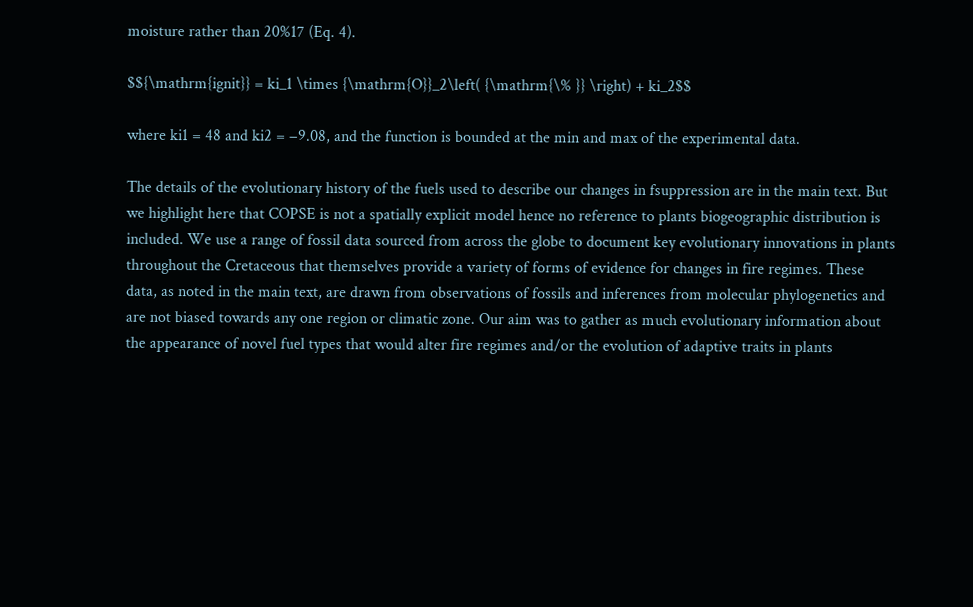moisture rather than 20%17 (Eq. 4).

$${\mathrm{ignit}} = ki_1 \times {\mathrm{O}}_2\left( {\mathrm{\% }} \right) + ki_2$$

where ki1 = 48 and ki2 = −9.08, and the function is bounded at the min and max of the experimental data.

The details of the evolutionary history of the fuels used to describe our changes in fsuppression are in the main text. But we highlight here that COPSE is not a spatially explicit model hence no reference to plants biogeographic distribution is included. We use a range of fossil data sourced from across the globe to document key evolutionary innovations in plants throughout the Cretaceous that themselves provide a variety of forms of evidence for changes in fire regimes. These data, as noted in the main text, are drawn from observations of fossils and inferences from molecular phylogenetics and are not biased towards any one region or climatic zone. Our aim was to gather as much evolutionary information about the appearance of novel fuel types that would alter fire regimes and/or the evolution of adaptive traits in plants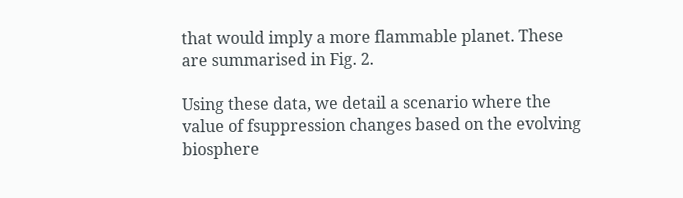that would imply a more flammable planet. These are summarised in Fig. 2.

Using these data, we detail a scenario where the value of fsuppression changes based on the evolving biosphere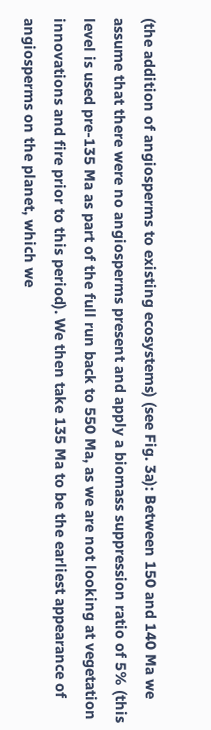(the addition of angiosperms to existing ecosystems) (see Fig. 3a): Between 150 and 140 Ma we assume that there were no angiosperms present and apply a biomass suppression ratio of 5% (this level is used pre-135 Ma as part of the full run back to 550 Ma, as we are not looking at vegetation innovations and fire prior to this period). We then take 135 Ma to be the earliest appearance of angiosperms on the planet, which we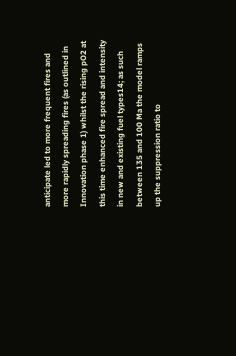anticipate led to more frequent fires and more rapidly spreading fires (as outlined in Innovation phase 1) whilst the rising pO2 at this time enhanced fire spread and intensity in new and existing fuel types14; as such between 135 and 100 Ma the model ramps up the suppression ratio to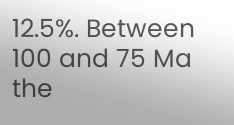12.5%. Between 100 and 75 Ma the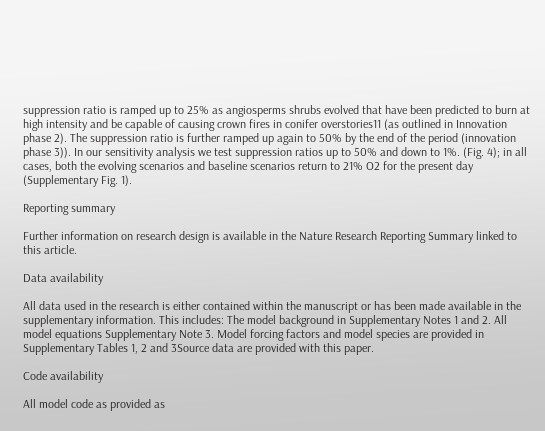suppression ratio is ramped up to 25% as angiosperms shrubs evolved that have been predicted to burn at high intensity and be capable of causing crown fires in conifer overstories11 (as outlined in Innovation phase 2). The suppression ratio is further ramped up again to 50% by the end of the period (innovation phase 3)). In our sensitivity analysis we test suppression ratios up to 50% and down to 1%. (Fig. 4); in all cases, both the evolving scenarios and baseline scenarios return to 21% O2 for the present day (Supplementary Fig. 1).

Reporting summary

Further information on research design is available in the Nature Research Reporting Summary linked to this article.

Data availability

All data used in the research is either contained within the manuscript or has been made available in the supplementary information. This includes: The model background in Supplementary Notes 1 and 2. All model equations Supplementary Note 3. Model forcing factors and model species are provided in Supplementary Tables 1, 2 and 3Source data are provided with this paper.

Code availability

All model code as provided as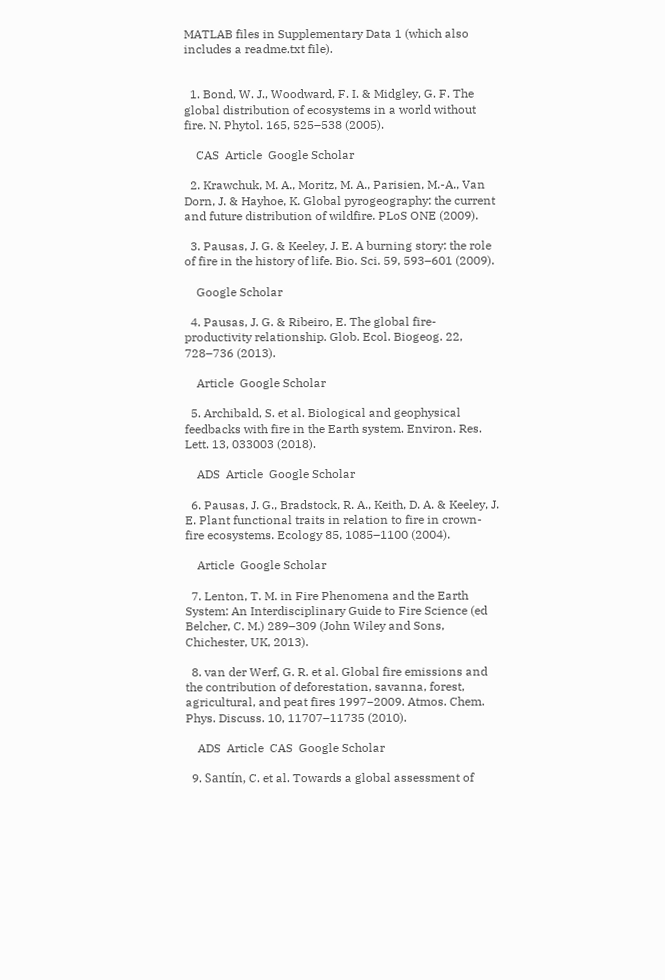MATLAB files in Supplementary Data 1 (which also includes a readme.txt file).


  1. Bond, W. J., Woodward, F. I. & Midgley, G. F. The global distribution of ecosystems in a world without fire. N. Phytol. 165, 525–538 (2005).

    CAS  Article  Google Scholar

  2. Krawchuk, M. A., Moritz, M. A., Parisien, M.-A., Van Dorn, J. & Hayhoe, K. Global pyrogeography: the current and future distribution of wildfire. PLoS ONE (2009).

  3. Pausas, J. G. & Keeley, J. E. A burning story: the role of fire in the history of life. Bio. Sci. 59, 593–601 (2009).

    Google Scholar

  4. Pausas, J. G. & Ribeiro, E. The global fire-productivity relationship. Glob. Ecol. Biogeog. 22, 728–736 (2013).

    Article  Google Scholar

  5. Archibald, S. et al. Biological and geophysical feedbacks with fire in the Earth system. Environ. Res. Lett. 13, 033003 (2018).

    ADS  Article  Google Scholar

  6. Pausas, J. G., Bradstock, R. A., Keith, D. A. & Keeley, J. E. Plant functional traits in relation to fire in crown-fire ecosystems. Ecology 85, 1085–1100 (2004).

    Article  Google Scholar

  7. Lenton, T. M. in Fire Phenomena and the Earth System: An Interdisciplinary Guide to Fire Science (ed Belcher, C. M.) 289–309 (John Wiley and Sons, Chichester, UK, 2013).

  8. van der Werf, G. R. et al. Global fire emissions and the contribution of deforestation, savanna, forest, agricultural, and peat fires 1997−2009. Atmos. Chem. Phys. Discuss. 10, 11707–11735 (2010).

    ADS  Article  CAS  Google Scholar

  9. Santín, C. et al. Towards a global assessment of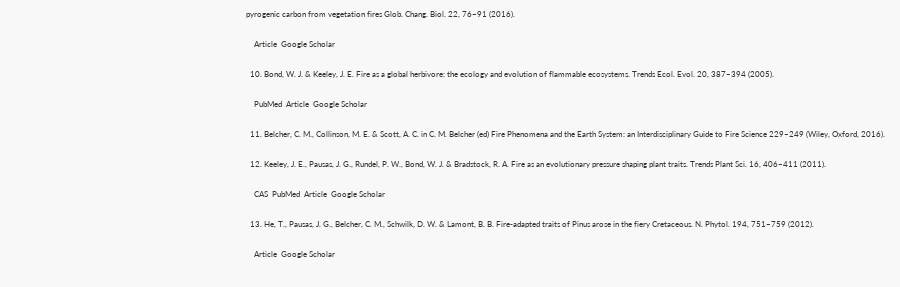pyrogenic carbon from vegetation fires Glob. Chang. Biol. 22, 76–91 (2016).

    Article  Google Scholar

  10. Bond, W. J. & Keeley, J. E. Fire as a global herbivore: the ecology and evolution of flammable ecosystems. Trends Ecol. Evol. 20, 387–394 (2005).

    PubMed  Article  Google Scholar

  11. Belcher, C. M., Collinson, M. E. & Scott, A. C. in C. M. Belcher (ed) Fire Phenomena and the Earth System: an Interdisciplinary Guide to Fire Science 229–249 (Wiley, Oxford, 2016).

  12. Keeley, J. E., Pausas, J. G., Rundel, P. W., Bond, W. J. & Bradstock, R. A. Fire as an evolutionary pressure shaping plant traits. Trends Plant Sci. 16, 406–411 (2011).

    CAS  PubMed  Article  Google Scholar

  13. He, T., Pausas, J. G., Belcher, C. M., Schwilk, D. W. & Lamont, B. B. Fire-adapted traits of Pinus arose in the fiery Cretaceous. N. Phytol. 194, 751–759 (2012).

    Article  Google Scholar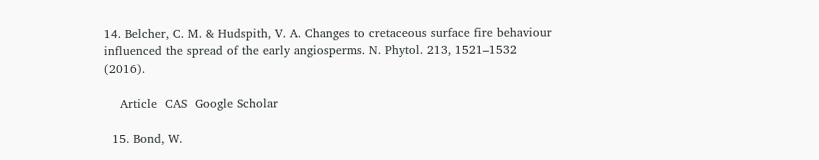14. Belcher, C. M. & Hudspith, V. A. Changes to cretaceous surface fire behaviour influenced the spread of the early angiosperms. N. Phytol. 213, 1521–1532 (2016).

    Article  CAS  Google Scholar

  15. Bond, W.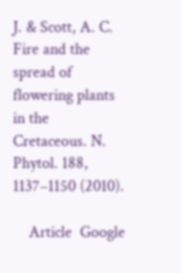J. & Scott, A. C. Fire and the spread of flowering plants in the Cretaceous. N. Phytol. 188, 1137–1150 (2010).

    Article  Google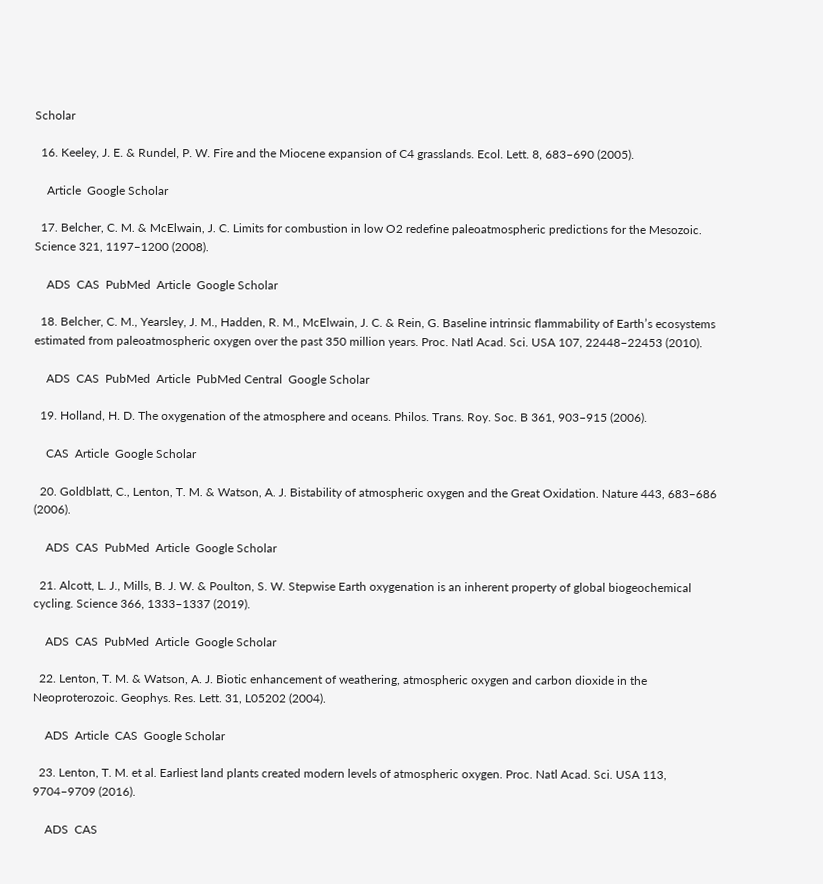Scholar

  16. Keeley, J. E. & Rundel, P. W. Fire and the Miocene expansion of C4 grasslands. Ecol. Lett. 8, 683–690 (2005).

    Article  Google Scholar

  17. Belcher, C. M. & McElwain, J. C. Limits for combustion in low O2 redefine paleoatmospheric predictions for the Mesozoic. Science 321, 1197–1200 (2008).

    ADS  CAS  PubMed  Article  Google Scholar

  18. Belcher, C. M., Yearsley, J. M., Hadden, R. M., McElwain, J. C. & Rein, G. Baseline intrinsic flammability of Earth’s ecosystems estimated from paleoatmospheric oxygen over the past 350 million years. Proc. Natl Acad. Sci. USA 107, 22448–22453 (2010).

    ADS  CAS  PubMed  Article  PubMed Central  Google Scholar

  19. Holland, H. D. The oxygenation of the atmosphere and oceans. Philos. Trans. Roy. Soc. B 361, 903–915 (2006).

    CAS  Article  Google Scholar

  20. Goldblatt, C., Lenton, T. M. & Watson, A. J. Bistability of atmospheric oxygen and the Great Oxidation. Nature 443, 683–686 (2006).

    ADS  CAS  PubMed  Article  Google Scholar

  21. Alcott, L. J., Mills, B. J. W. & Poulton, S. W. Stepwise Earth oxygenation is an inherent property of global biogeochemical cycling. Science 366, 1333–1337 (2019).

    ADS  CAS  PubMed  Article  Google Scholar

  22. Lenton, T. M. & Watson, A. J. Biotic enhancement of weathering, atmospheric oxygen and carbon dioxide in the Neoproterozoic. Geophys. Res. Lett. 31, L05202 (2004).

    ADS  Article  CAS  Google Scholar

  23. Lenton, T. M. et al. Earliest land plants created modern levels of atmospheric oxygen. Proc. Natl Acad. Sci. USA 113, 9704–9709 (2016).

    ADS  CAS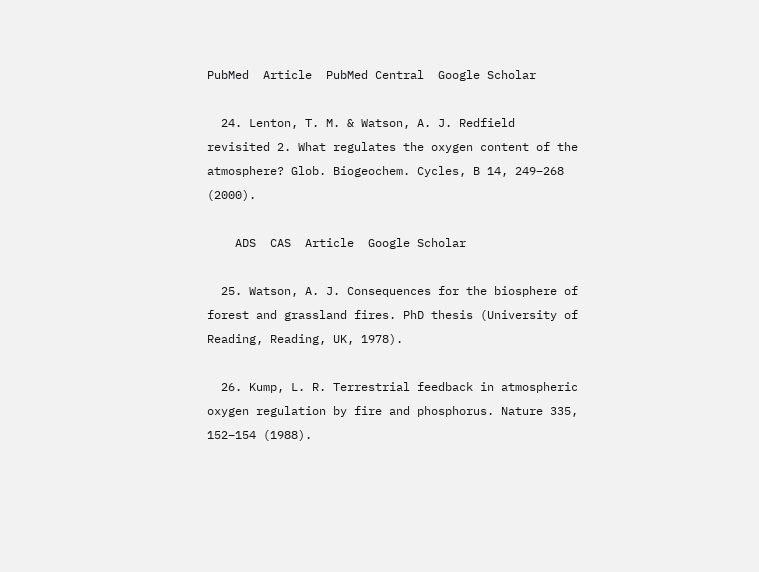PubMed  Article  PubMed Central  Google Scholar

  24. Lenton, T. M. & Watson, A. J. Redfield revisited 2. What regulates the oxygen content of the atmosphere? Glob. Biogeochem. Cycles, B 14, 249–268 (2000).

    ADS  CAS  Article  Google Scholar

  25. Watson, A. J. Consequences for the biosphere of forest and grassland fires. PhD thesis (University of Reading, Reading, UK, 1978).

  26. Kump, L. R. Terrestrial feedback in atmospheric oxygen regulation by fire and phosphorus. Nature 335, 152–154 (1988).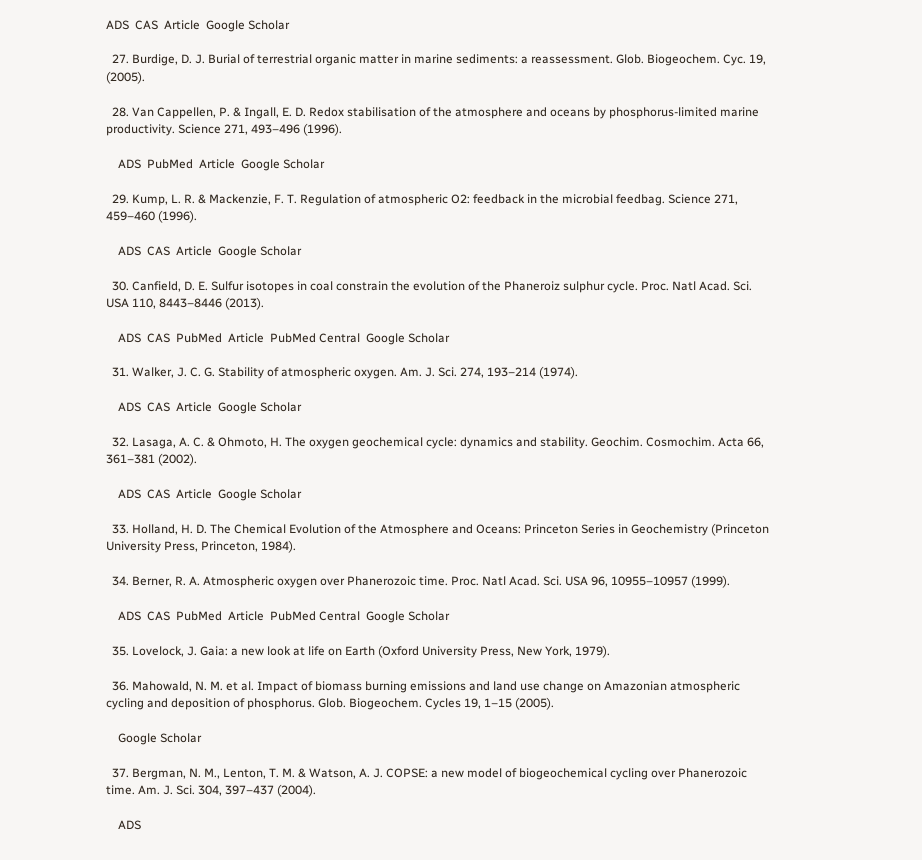ADS  CAS  Article  Google Scholar

  27. Burdige, D. J. Burial of terrestrial organic matter in marine sediments: a reassessment. Glob. Biogeochem. Cyc. 19, (2005).

  28. Van Cappellen, P. & Ingall, E. D. Redox stabilisation of the atmosphere and oceans by phosphorus-limited marine productivity. Science 271, 493–496 (1996).

    ADS  PubMed  Article  Google Scholar

  29. Kump, L. R. & Mackenzie, F. T. Regulation of atmospheric O2: feedback in the microbial feedbag. Science 271, 459–460 (1996).

    ADS  CAS  Article  Google Scholar

  30. Canfield, D. E. Sulfur isotopes in coal constrain the evolution of the Phaneroiz sulphur cycle. Proc. Natl Acad. Sci. USA 110, 8443–8446 (2013).

    ADS  CAS  PubMed  Article  PubMed Central  Google Scholar

  31. Walker, J. C. G. Stability of atmospheric oxygen. Am. J. Sci. 274, 193–214 (1974).

    ADS  CAS  Article  Google Scholar

  32. Lasaga, A. C. & Ohmoto, H. The oxygen geochemical cycle: dynamics and stability. Geochim. Cosmochim. Acta 66, 361–381 (2002).

    ADS  CAS  Article  Google Scholar

  33. Holland, H. D. The Chemical Evolution of the Atmosphere and Oceans: Princeton Series in Geochemistry (Princeton University Press, Princeton, 1984).

  34. Berner, R. A. Atmospheric oxygen over Phanerozoic time. Proc. Natl Acad. Sci. USA 96, 10955–10957 (1999).

    ADS  CAS  PubMed  Article  PubMed Central  Google Scholar

  35. Lovelock, J. Gaia: a new look at life on Earth (Oxford University Press, New York, 1979).

  36. Mahowald, N. M. et al. Impact of biomass burning emissions and land use change on Amazonian atmospheric cycling and deposition of phosphorus. Glob. Biogeochem. Cycles 19, 1–15 (2005).

    Google Scholar

  37. Bergman, N. M., Lenton, T. M. & Watson, A. J. COPSE: a new model of biogeochemical cycling over Phanerozoic time. Am. J. Sci. 304, 397–437 (2004).

    ADS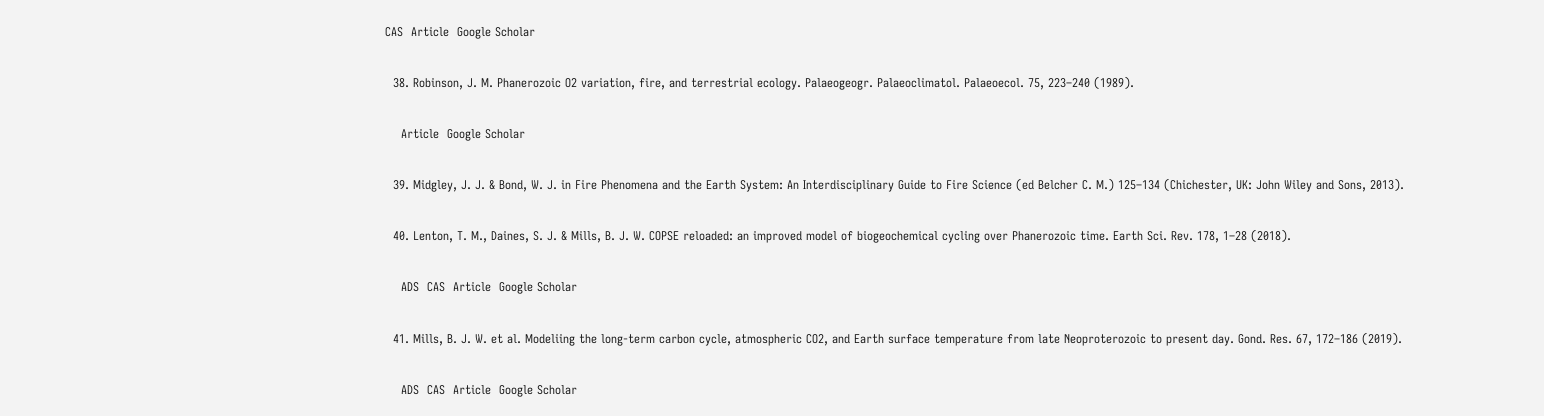CAS  Article  Google Scholar

  38. Robinson, J. M. Phanerozoic O2 variation, fire, and terrestrial ecology. Palaeogeogr. Palaeoclimatol. Palaeoecol. 75, 223–240 (1989).

    Article  Google Scholar

  39. Midgley, J. J. & Bond, W. J. in Fire Phenomena and the Earth System: An Interdisciplinary Guide to Fire Science (ed Belcher C. M.) 125–134 (Chichester, UK: John Wiley and Sons, 2013).

  40. Lenton, T. M., Daines, S. J. & Mills, B. J. W. COPSE reloaded: an improved model of biogeochemical cycling over Phanerozoic time. Earth Sci. Rev. 178, 1–28 (2018).

    ADS  CAS  Article  Google Scholar

  41. Mills, B. J. W. et al. Modeliing the long-term carbon cycle, atmospheric CO2, and Earth surface temperature from late Neoproterozoic to present day. Gond. Res. 67, 172–186 (2019).

    ADS  CAS  Article  Google Scholar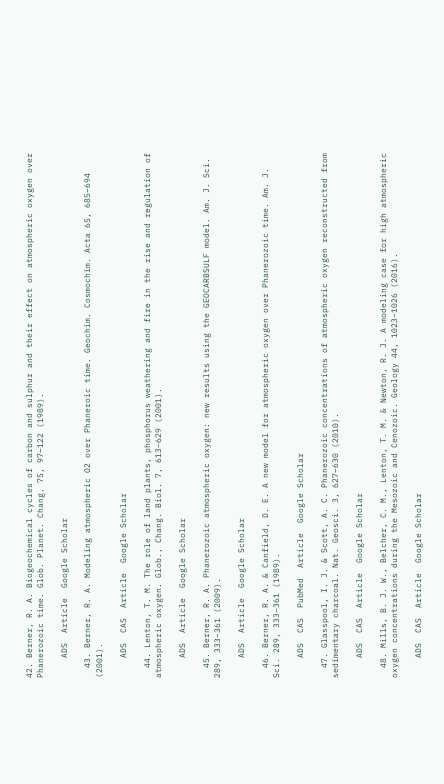42. Berner, R. A. Biogeochemical cycles of carbon and sulphur and their effect on atmospheric oxygen over Phanerozoic time. Glob. Planet. Chang. 75, 97–122 (1989).

    ADS  Article  Google Scholar

  43. Berner, R. A. Modeling atmospheric O2 over Phaneroic time. Geochim. Cosmochim. Acta 65, 685–694 (2001).

    ADS  CAS  Article  Google Scholar

  44. Lenton, T. M. The role of land plants, phosphorus weathering and fire in the rise and regulation of atmospheric oxygen. Glob., Chang. Biol. 7, 613–629 (2001).

    ADS  Article  Google Scholar

  45. Berner, R. A. Phanerozoic atmospheric oxygen: new results using the GEOCARBSULF model. Am. J. Sci. 289, 333–361 (2009).

    ADS  Article  Google Scholar

  46. Berner, R. A. & Canfield, D. E. A new model for atmospheric oxygen over Phanerozoic time. Am. J. Sci. 289, 333–361 (1989).

    ADS  CAS  PubMed  Article  Google Scholar

  47. Glasspool, I. J. & Scott, A. C. Phanerozoic concentrations of atmospheric oxygen reconstructed from sedimentary charcoal. Nat. Geosci. 3, 627–630 (2010).

    ADS  CAS  Article  Google Scholar

  48. Mills, B. J. W., Belcher, C. M., Lenton, T. M. & Newton, R. J. A modeling case for high atmospheric oxygen concentrations during the Mesozoic and Cenozoic. Geology 44, 1023–1026 (2016).

    ADS  CAS  Article  Google Scholar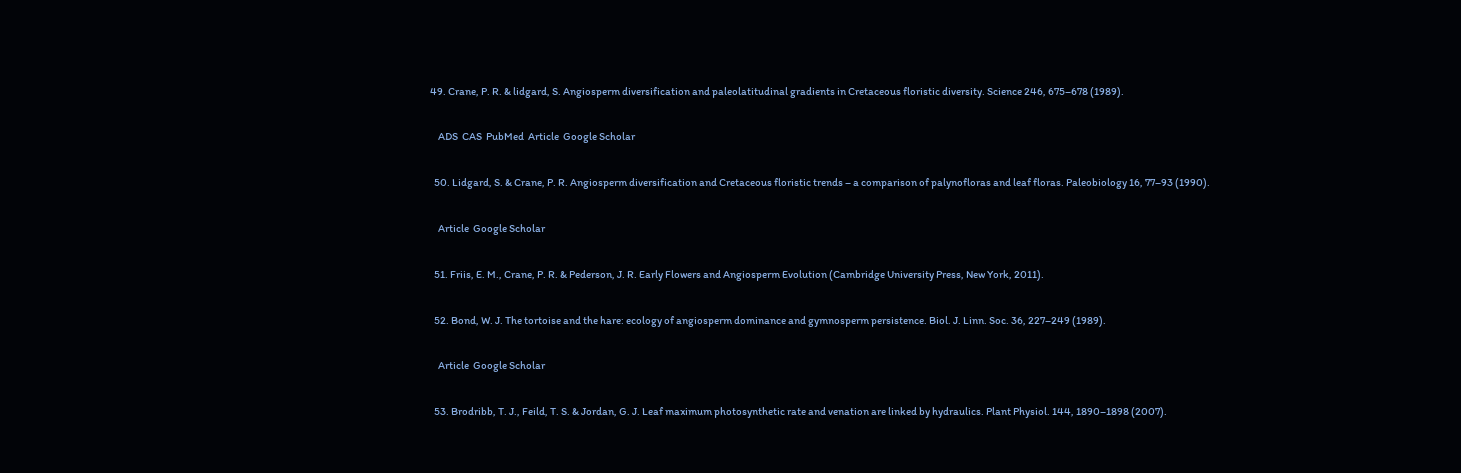49. Crane, P. R. & lidgard, S. Angiosperm diversification and paleolatitudinal gradients in Cretaceous floristic diversity. Science 246, 675–678 (1989).

    ADS  CAS  PubMed  Article  Google Scholar

  50. Lidgard, S. & Crane, P. R. Angiosperm diversification and Cretaceous floristic trends – a comparison of palynofloras and leaf floras. Paleobiology 16, 77–93 (1990).

    Article  Google Scholar

  51. Friis, E. M., Crane, P. R. & Pederson, J. R. Early Flowers and Angiosperm Evolution (Cambridge University Press, New York, 2011).

  52. Bond, W. J. The tortoise and the hare: ecology of angiosperm dominance and gymnosperm persistence. Biol. J. Linn. Soc. 36, 227–249 (1989).

    Article  Google Scholar

  53. Brodribb, T. J., Feild, T. S. & Jordan, G. J. Leaf maximum photosynthetic rate and venation are linked by hydraulics. Plant Physiol. 144, 1890–1898 (2007).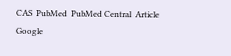CAS  PubMed  PubMed Central  Article  Google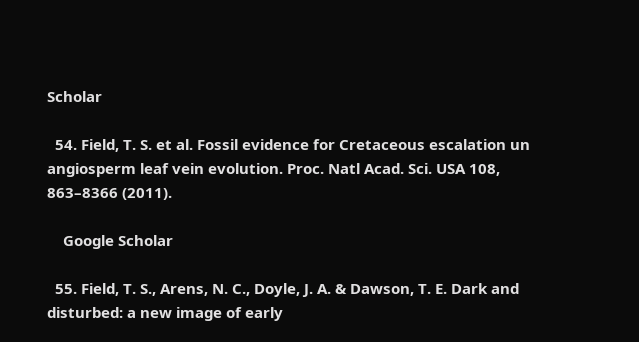Scholar

  54. Field, T. S. et al. Fossil evidence for Cretaceous escalation un angiosperm leaf vein evolution. Proc. Natl Acad. Sci. USA 108, 863–8366 (2011).

    Google Scholar

  55. Field, T. S., Arens, N. C., Doyle, J. A. & Dawson, T. E. Dark and disturbed: a new image of early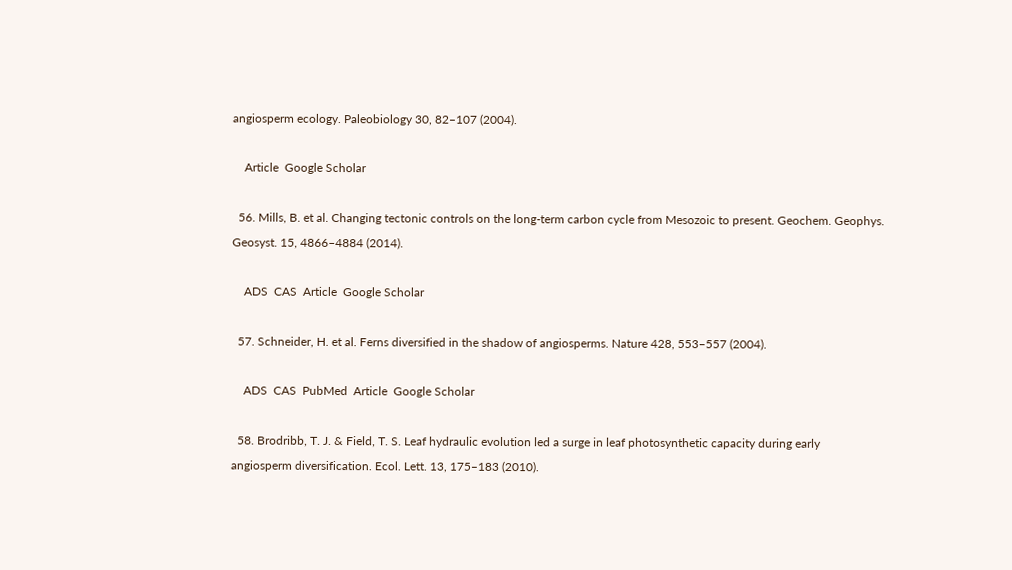angiosperm ecology. Paleobiology 30, 82–107 (2004).

    Article  Google Scholar

  56. Mills, B. et al. Changing tectonic controls on the long-term carbon cycle from Mesozoic to present. Geochem. Geophys. Geosyst. 15, 4866–4884 (2014).

    ADS  CAS  Article  Google Scholar

  57. Schneider, H. et al. Ferns diversified in the shadow of angiosperms. Nature 428, 553–557 (2004).

    ADS  CAS  PubMed  Article  Google Scholar

  58. Brodribb, T. J. & Field, T. S. Leaf hydraulic evolution led a surge in leaf photosynthetic capacity during early angiosperm diversification. Ecol. Lett. 13, 175–183 (2010).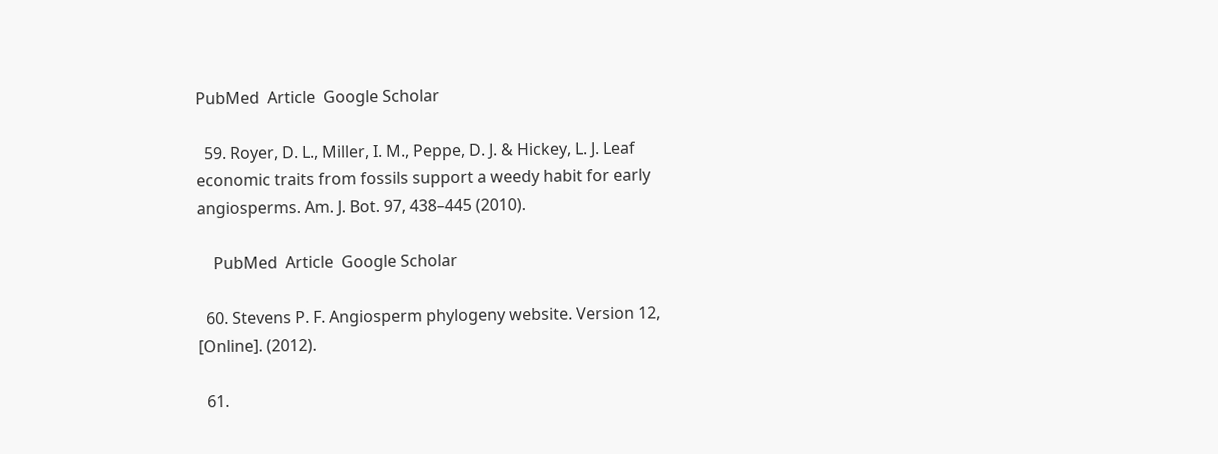PubMed  Article  Google Scholar

  59. Royer, D. L., Miller, I. M., Peppe, D. J. & Hickey, L. J. Leaf economic traits from fossils support a weedy habit for early angiosperms. Am. J. Bot. 97, 438–445 (2010).

    PubMed  Article  Google Scholar

  60. Stevens P. F. Angiosperm phylogeny website. Version 12, [Online]. (2012).

  61.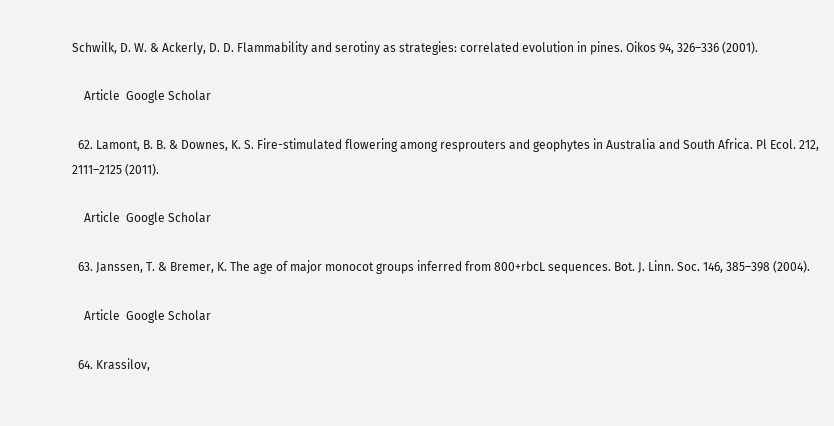Schwilk, D. W. & Ackerly, D. D. Flammability and serotiny as strategies: correlated evolution in pines. Oikos 94, 326–336 (2001).

    Article  Google Scholar

  62. Lamont, B. B. & Downes, K. S. Fire-stimulated flowering among resprouters and geophytes in Australia and South Africa. Pl Ecol. 212, 2111–2125 (2011).

    Article  Google Scholar

  63. Janssen, T. & Bremer, K. The age of major monocot groups inferred from 800+rbcL sequences. Bot. J. Linn. Soc. 146, 385–398 (2004).

    Article  Google Scholar

  64. Krassilov,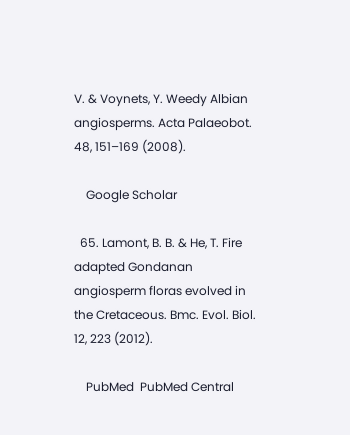V. & Voynets, Y. Weedy Albian angiosperms. Acta Palaeobot. 48, 151–169 (2008).

    Google Scholar

  65. Lamont, B. B. & He, T. Fire adapted Gondanan angiosperm floras evolved in the Cretaceous. Bmc. Evol. Biol. 12, 223 (2012).

    PubMed  PubMed Central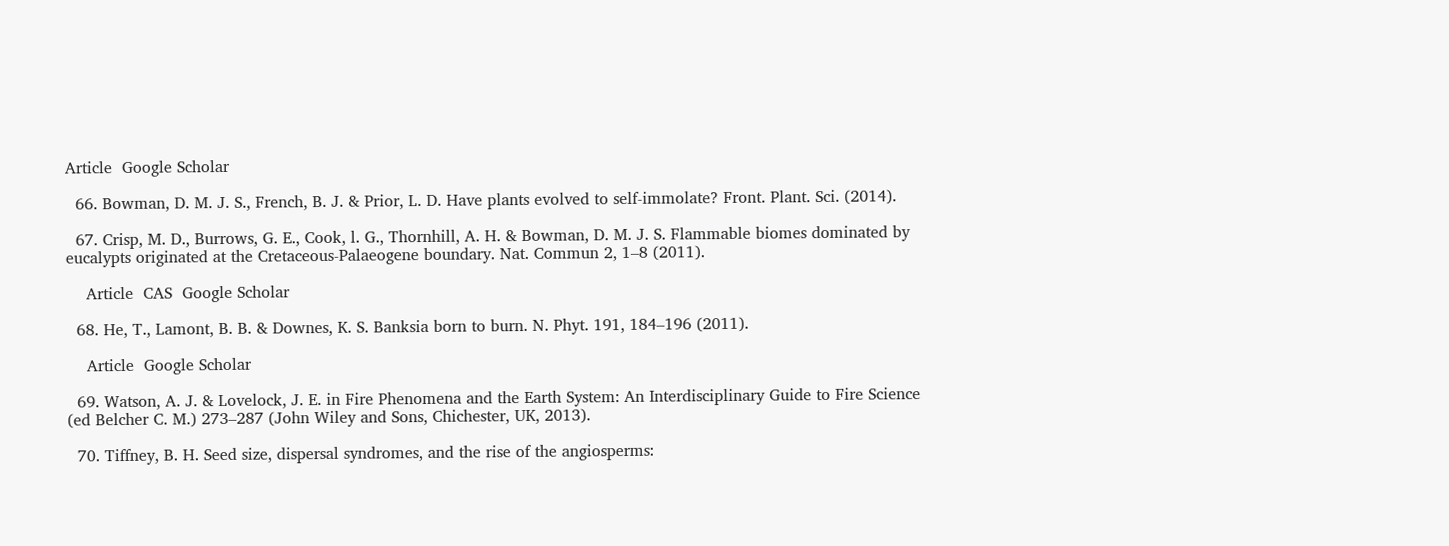Article  Google Scholar

  66. Bowman, D. M. J. S., French, B. J. & Prior, L. D. Have plants evolved to self-immolate? Front. Plant. Sci. (2014).

  67. Crisp, M. D., Burrows, G. E., Cook, l. G., Thornhill, A. H. & Bowman, D. M. J. S. Flammable biomes dominated by eucalypts originated at the Cretaceous-Palaeogene boundary. Nat. Commun 2, 1–8 (2011).

    Article  CAS  Google Scholar

  68. He, T., Lamont, B. B. & Downes, K. S. Banksia born to burn. N. Phyt. 191, 184–196 (2011).

    Article  Google Scholar

  69. Watson, A. J. & Lovelock, J. E. in Fire Phenomena and the Earth System: An Interdisciplinary Guide to Fire Science (ed Belcher C. M.) 273–287 (John Wiley and Sons, Chichester, UK, 2013).

  70. Tiffney, B. H. Seed size, dispersal syndromes, and the rise of the angiosperms: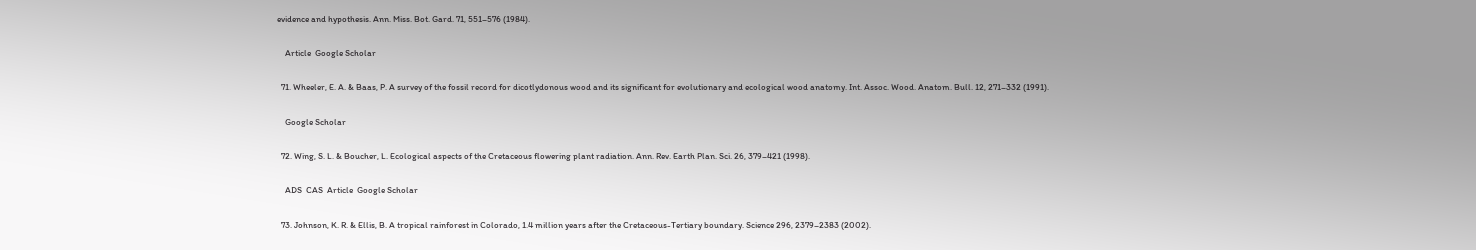evidence and hypothesis. Ann. Miss. Bot. Gard. 71, 551–576 (1984).

    Article  Google Scholar

  71. Wheeler, E. A. & Baas, P. A survey of the fossil record for dicotlydonous wood and its significant for evolutionary and ecological wood anatomy. Int. Assoc. Wood. Anatom. Bull. 12, 271–332 (1991).

    Google Scholar

  72. Wing, S. L. & Boucher, L. Ecological aspects of the Cretaceous flowering plant radiation. Ann. Rev. Earth Plan. Sci. 26, 379–421 (1998).

    ADS  CAS  Article  Google Scholar

  73. Johnson, K. R. & Ellis, B. A tropical rainforest in Colorado, 1.4 million years after the Cretaceous-Tertiary boundary. Science 296, 2379–2383 (2002).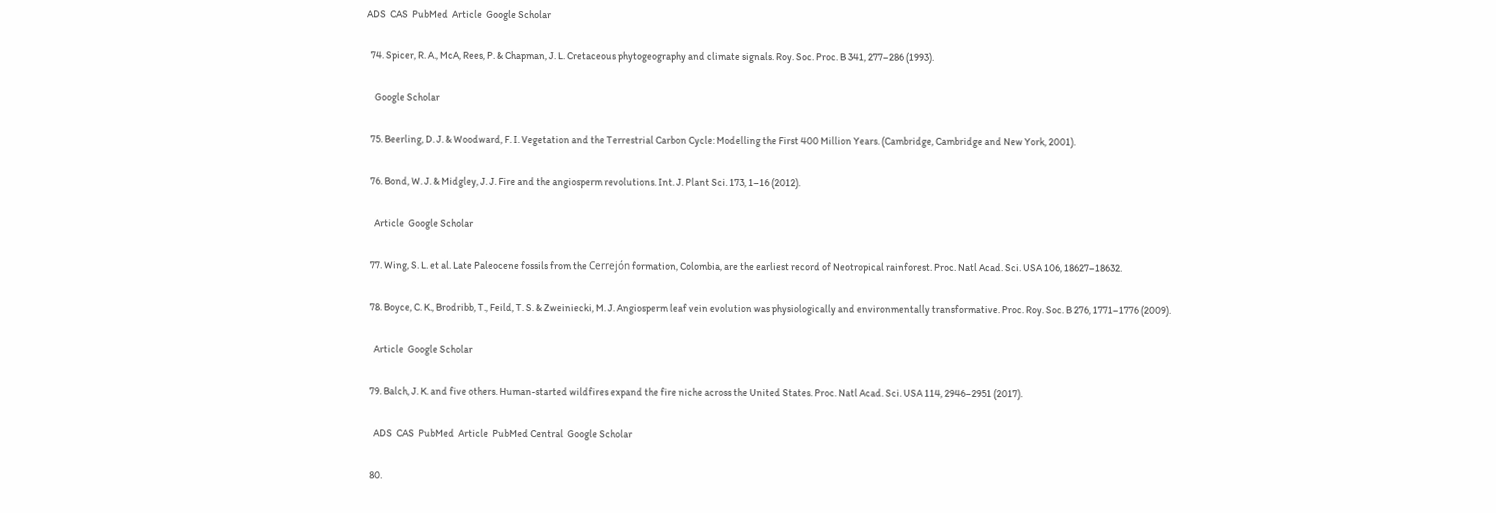ADS  CAS  PubMed  Article  Google Scholar

  74. Spicer, R. A., McA, Rees, P. & Chapman, J. L. Cretaceous phytogeography and climate signals. Roy. Soc. Proc. B 341, 277–286 (1993).

    Google Scholar

  75. Beerling, D. J. & Woodward, F. I. Vegetation and the Terrestrial Carbon Cycle: Modelling the First 400 Million Years. (Cambridge, Cambridge and New York, 2001).

  76. Bond, W. J. & Midgley, J. J. Fire and the angiosperm revolutions. Int. J. Plant Sci. 173, 1–16 (2012).

    Article  Google Scholar

  77. Wing, S. L. et al. Late Paleocene fossils from the Cerrejón formation, Colombia, are the earliest record of Neotropical rainforest. Proc. Natl Acad. Sci. USA 106, 18627–18632.

  78. Boyce, C. K., Brodribb, T., Feild, T. S. & Zweiniecki, M. J. Angiosperm leaf vein evolution was physiologically and environmentally transformative. Proc. Roy. Soc. B 276, 1771–1776 (2009).

    Article  Google Scholar

  79. Balch, J. K. and five others. Human-started wildfires expand the fire niche across the United States. Proc. Natl Acad. Sci. USA 114, 2946–2951 (2017).

    ADS  CAS  PubMed  Article  PubMed Central  Google Scholar

  80.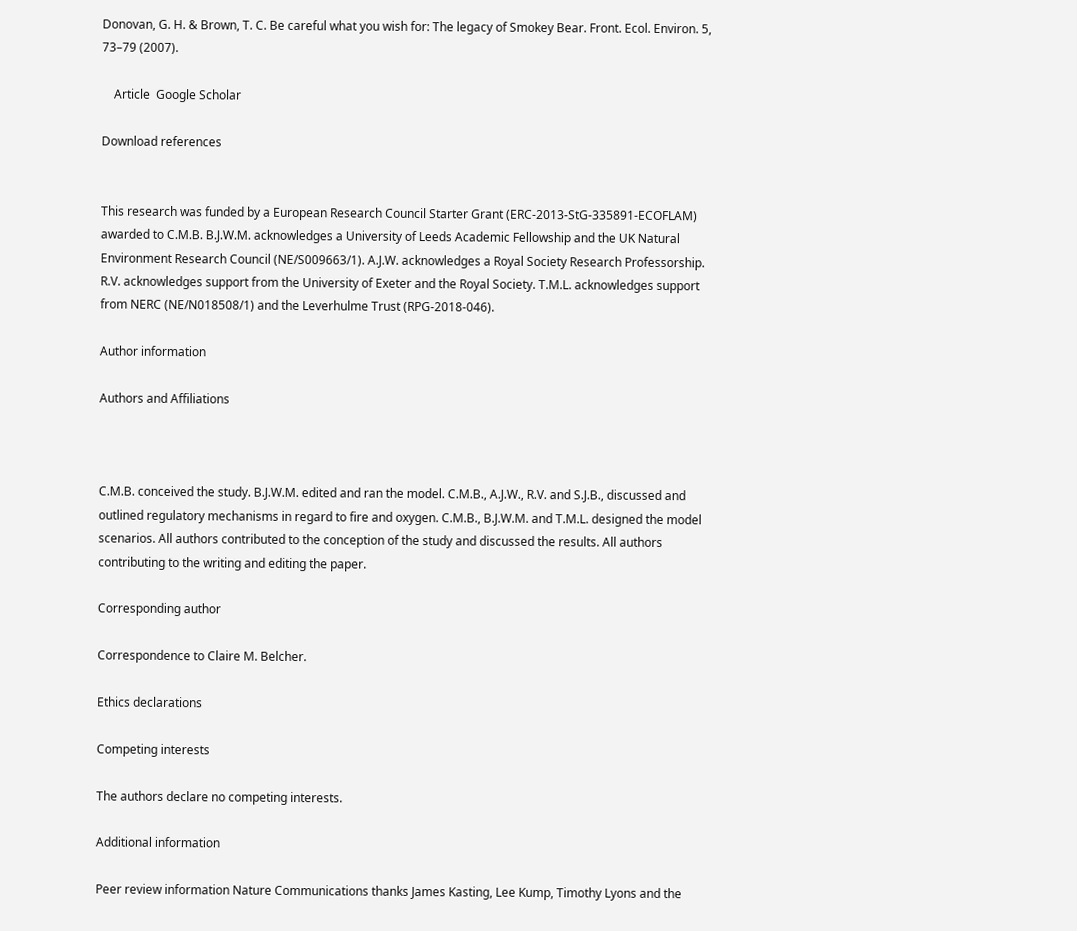Donovan, G. H. & Brown, T. C. Be careful what you wish for: The legacy of Smokey Bear. Front. Ecol. Environ. 5, 73–79 (2007).

    Article  Google Scholar

Download references


This research was funded by a European Research Council Starter Grant (ERC-2013-StG-335891-ECOFLAM) awarded to C.M.B. B.J.W.M. acknowledges a University of Leeds Academic Fellowship and the UK Natural Environment Research Council (NE/S009663/1). A.J.W. acknowledges a Royal Society Research Professorship. R.V. acknowledges support from the University of Exeter and the Royal Society. T.M.L. acknowledges support from NERC (NE/N018508/1) and the Leverhulme Trust (RPG-2018-046).

Author information

Authors and Affiliations



C.M.B. conceived the study. B.J.W.M. edited and ran the model. C.M.B., A.J.W., R.V. and S.J.B., discussed and outlined regulatory mechanisms in regard to fire and oxygen. C.M.B., B.J.W.M. and T.M.L. designed the model scenarios. All authors contributed to the conception of the study and discussed the results. All authors contributing to the writing and editing the paper.

Corresponding author

Correspondence to Claire M. Belcher.

Ethics declarations

Competing interests

The authors declare no competing interests.

Additional information

Peer review information Nature Communications thanks James Kasting, Lee Kump, Timothy Lyons and the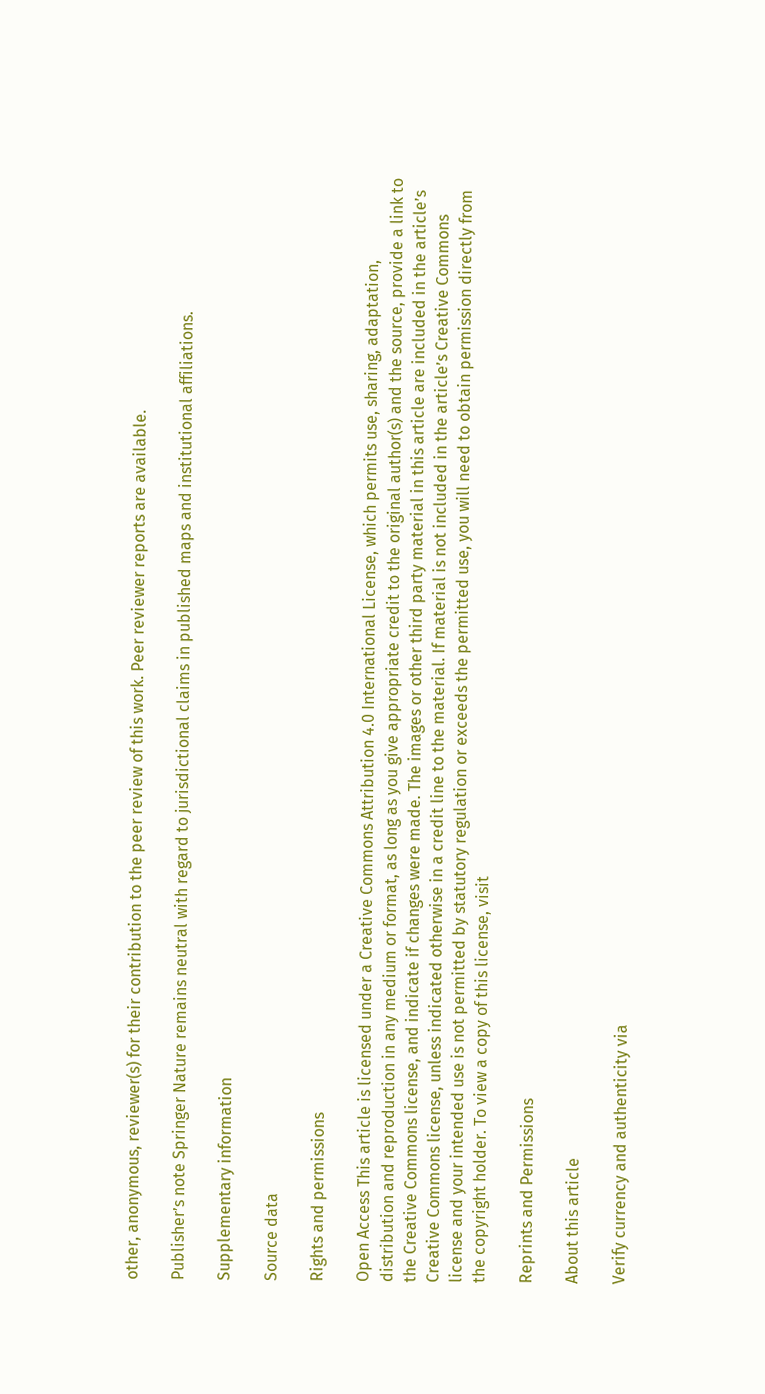other, anonymous, reviewer(s) for their contribution to the peer review of this work. Peer reviewer reports are available.

Publisher’s note Springer Nature remains neutral with regard to jurisdictional claims in published maps and institutional affiliations.

Supplementary information

Source data

Rights and permissions

Open Access This article is licensed under a Creative Commons Attribution 4.0 International License, which permits use, sharing, adaptation, distribution and reproduction in any medium or format, as long as you give appropriate credit to the original author(s) and the source, provide a link to the Creative Commons license, and indicate if changes were made. The images or other third party material in this article are included in the article’s Creative Commons license, unless indicated otherwise in a credit line to the material. If material is not included in the article’s Creative Commons license and your intended use is not permitted by statutory regulation or exceeds the permitted use, you will need to obtain permission directly from the copyright holder. To view a copy of this license, visit

Reprints and Permissions

About this article

Verify currency and authenticity via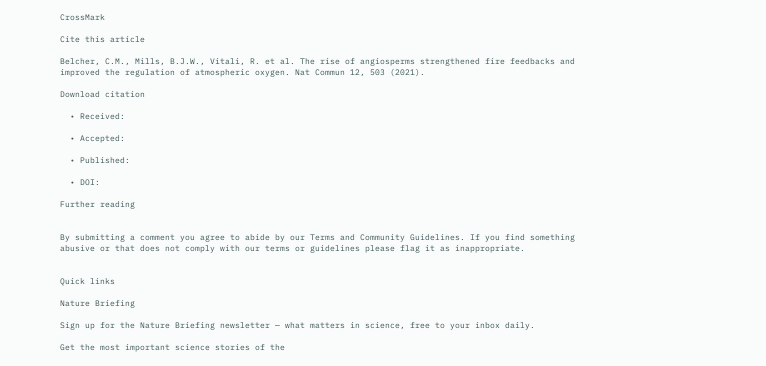CrossMark

Cite this article

Belcher, C.M., Mills, B.J.W., Vitali, R. et al. The rise of angiosperms strengthened fire feedbacks and improved the regulation of atmospheric oxygen. Nat Commun 12, 503 (2021).

Download citation

  • Received:

  • Accepted:

  • Published:

  • DOI:

Further reading


By submitting a comment you agree to abide by our Terms and Community Guidelines. If you find something abusive or that does not comply with our terms or guidelines please flag it as inappropriate.


Quick links

Nature Briefing

Sign up for the Nature Briefing newsletter — what matters in science, free to your inbox daily.

Get the most important science stories of the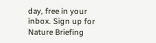day, free in your inbox. Sign up for Nature Briefing